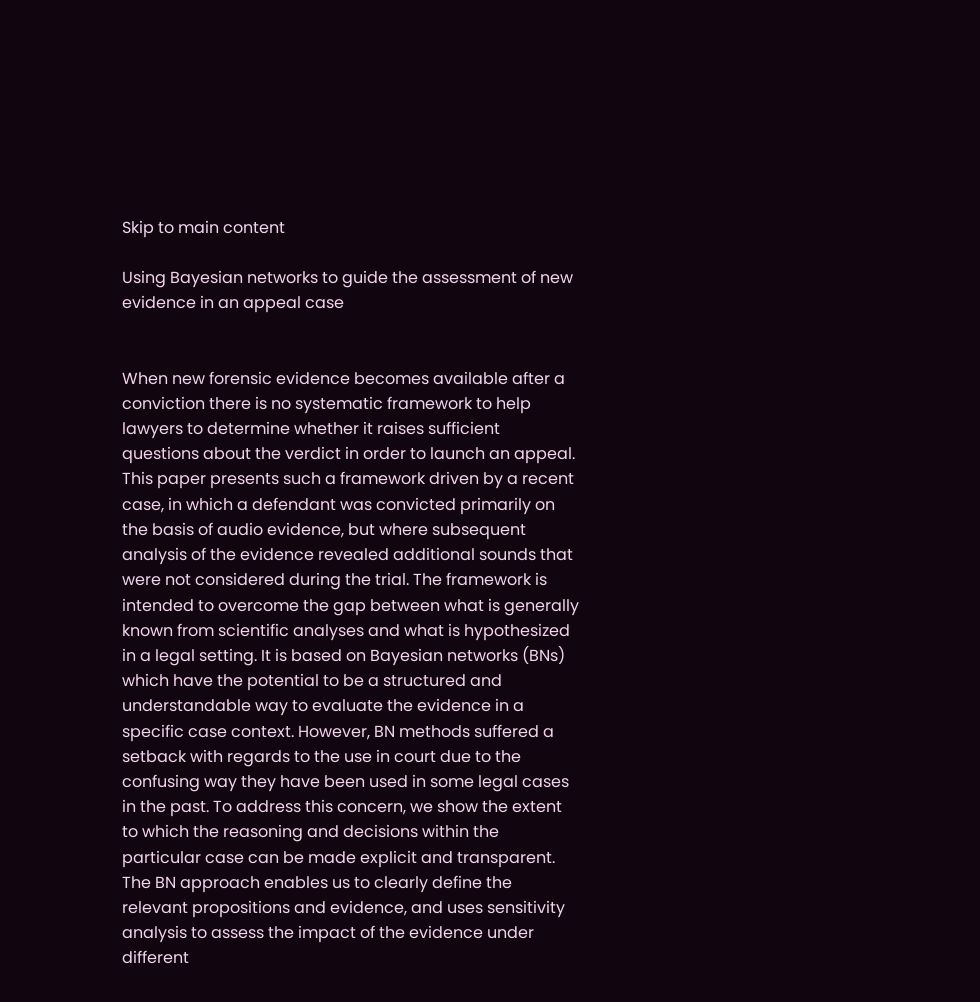Skip to main content

Using Bayesian networks to guide the assessment of new evidence in an appeal case


When new forensic evidence becomes available after a conviction there is no systematic framework to help lawyers to determine whether it raises sufficient questions about the verdict in order to launch an appeal. This paper presents such a framework driven by a recent case, in which a defendant was convicted primarily on the basis of audio evidence, but where subsequent analysis of the evidence revealed additional sounds that were not considered during the trial. The framework is intended to overcome the gap between what is generally known from scientific analyses and what is hypothesized in a legal setting. It is based on Bayesian networks (BNs) which have the potential to be a structured and understandable way to evaluate the evidence in a specific case context. However, BN methods suffered a setback with regards to the use in court due to the confusing way they have been used in some legal cases in the past. To address this concern, we show the extent to which the reasoning and decisions within the particular case can be made explicit and transparent. The BN approach enables us to clearly define the relevant propositions and evidence, and uses sensitivity analysis to assess the impact of the evidence under different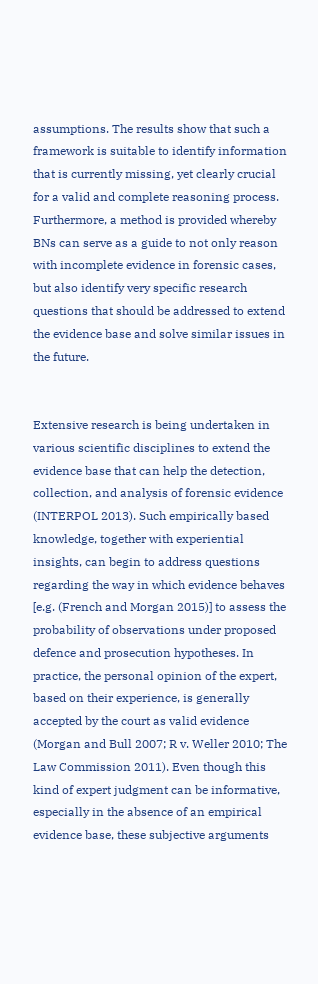assumptions. The results show that such a framework is suitable to identify information that is currently missing, yet clearly crucial for a valid and complete reasoning process. Furthermore, a method is provided whereby BNs can serve as a guide to not only reason with incomplete evidence in forensic cases, but also identify very specific research questions that should be addressed to extend the evidence base and solve similar issues in the future.


Extensive research is being undertaken in various scientific disciplines to extend the evidence base that can help the detection, collection, and analysis of forensic evidence (INTERPOL 2013). Such empirically based knowledge, together with experiential insights, can begin to address questions regarding the way in which evidence behaves [e.g. (French and Morgan 2015)] to assess the probability of observations under proposed defence and prosecution hypotheses. In practice, the personal opinion of the expert, based on their experience, is generally accepted by the court as valid evidence (Morgan and Bull 2007; R v. Weller 2010; The Law Commission 2011). Even though this kind of expert judgment can be informative, especially in the absence of an empirical evidence base, these subjective arguments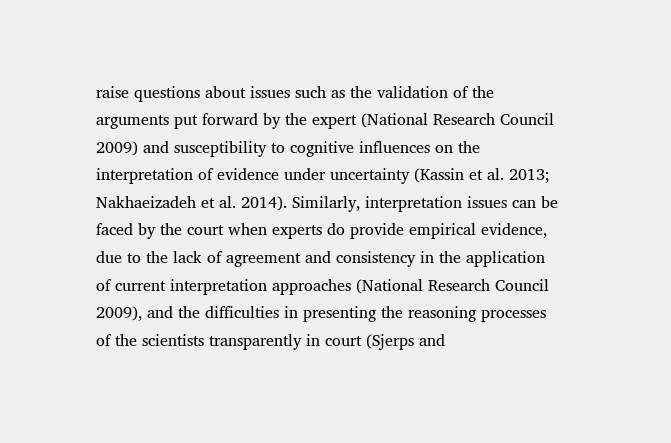raise questions about issues such as the validation of the arguments put forward by the expert (National Research Council 2009) and susceptibility to cognitive influences on the interpretation of evidence under uncertainty (Kassin et al. 2013; Nakhaeizadeh et al. 2014). Similarly, interpretation issues can be faced by the court when experts do provide empirical evidence, due to the lack of agreement and consistency in the application of current interpretation approaches (National Research Council 2009), and the difficulties in presenting the reasoning processes of the scientists transparently in court (Sjerps and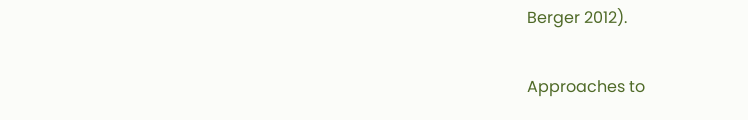Berger 2012).

Approaches to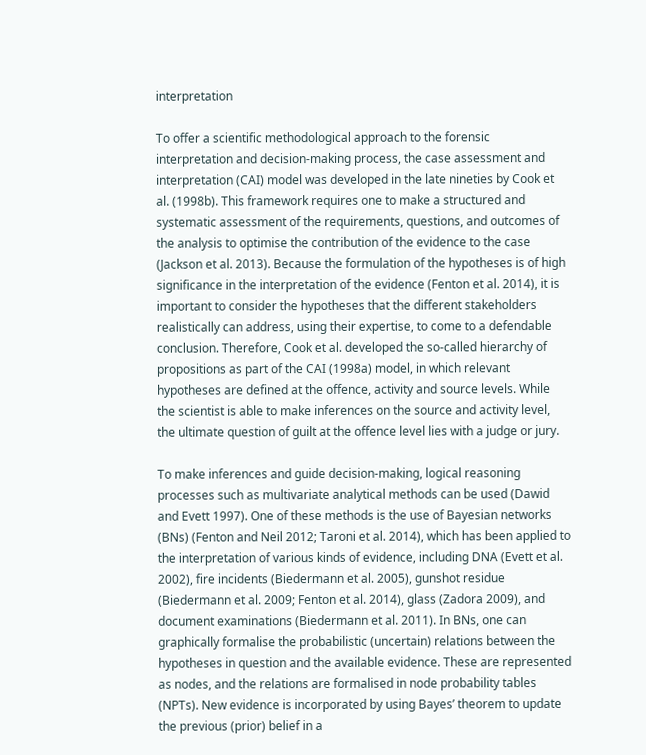interpretation

To offer a scientific methodological approach to the forensic interpretation and decision-making process, the case assessment and interpretation (CAI) model was developed in the late nineties by Cook et al. (1998b). This framework requires one to make a structured and systematic assessment of the requirements, questions, and outcomes of the analysis to optimise the contribution of the evidence to the case (Jackson et al. 2013). Because the formulation of the hypotheses is of high significance in the interpretation of the evidence (Fenton et al. 2014), it is important to consider the hypotheses that the different stakeholders realistically can address, using their expertise, to come to a defendable conclusion. Therefore, Cook et al. developed the so-called hierarchy of propositions as part of the CAI (1998a) model, in which relevant hypotheses are defined at the offence, activity and source levels. While the scientist is able to make inferences on the source and activity level, the ultimate question of guilt at the offence level lies with a judge or jury.

To make inferences and guide decision-making, logical reasoning processes such as multivariate analytical methods can be used (Dawid and Evett 1997). One of these methods is the use of Bayesian networks (BNs) (Fenton and Neil 2012; Taroni et al. 2014), which has been applied to the interpretation of various kinds of evidence, including DNA (Evett et al. 2002), fire incidents (Biedermann et al. 2005), gunshot residue (Biedermann et al. 2009; Fenton et al. 2014), glass (Zadora 2009), and document examinations (Biedermann et al. 2011). In BNs, one can graphically formalise the probabilistic (uncertain) relations between the hypotheses in question and the available evidence. These are represented as nodes, and the relations are formalised in node probability tables (NPTs). New evidence is incorporated by using Bayes’ theorem to update the previous (prior) belief in a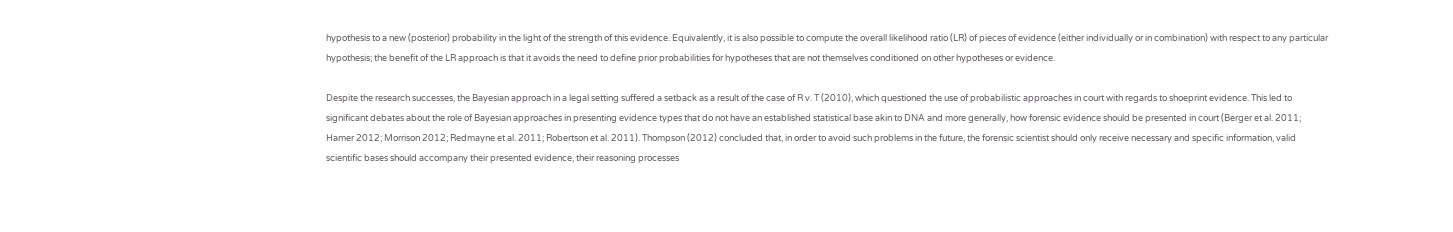hypothesis to a new (posterior) probability in the light of the strength of this evidence. Equivalently, it is also possible to compute the overall likelihood ratio (LR) of pieces of evidence (either individually or in combination) with respect to any particular hypothesis; the benefit of the LR approach is that it avoids the need to define prior probabilities for hypotheses that are not themselves conditioned on other hypotheses or evidence.

Despite the research successes, the Bayesian approach in a legal setting suffered a setback as a result of the case of R v. T (2010), which questioned the use of probabilistic approaches in court with regards to shoeprint evidence. This led to significant debates about the role of Bayesian approaches in presenting evidence types that do not have an established statistical base akin to DNA and more generally, how forensic evidence should be presented in court (Berger et al. 2011; Hamer 2012; Morrison 2012; Redmayne et al. 2011; Robertson et al. 2011). Thompson (2012) concluded that, in order to avoid such problems in the future, the forensic scientist should only receive necessary and specific information, valid scientific bases should accompany their presented evidence, their reasoning processes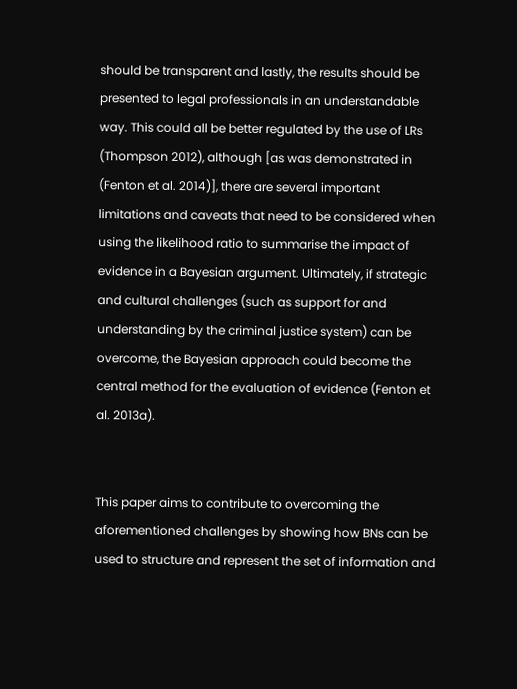should be transparent and lastly, the results should be presented to legal professionals in an understandable way. This could all be better regulated by the use of LRs (Thompson 2012), although [as was demonstrated in (Fenton et al. 2014)], there are several important limitations and caveats that need to be considered when using the likelihood ratio to summarise the impact of evidence in a Bayesian argument. Ultimately, if strategic and cultural challenges (such as support for and understanding by the criminal justice system) can be overcome, the Bayesian approach could become the central method for the evaluation of evidence (Fenton et al. 2013a).


This paper aims to contribute to overcoming the aforementioned challenges by showing how BNs can be used to structure and represent the set of information and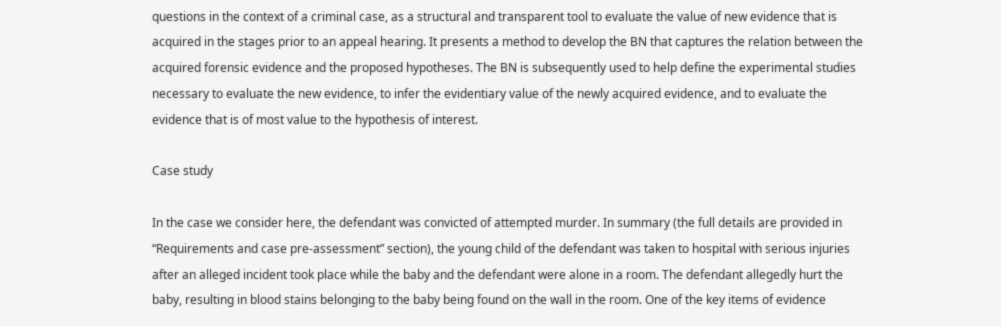questions in the context of a criminal case, as a structural and transparent tool to evaluate the value of new evidence that is acquired in the stages prior to an appeal hearing. It presents a method to develop the BN that captures the relation between the acquired forensic evidence and the proposed hypotheses. The BN is subsequently used to help define the experimental studies necessary to evaluate the new evidence, to infer the evidentiary value of the newly acquired evidence, and to evaluate the evidence that is of most value to the hypothesis of interest.

Case study

In the case we consider here, the defendant was convicted of attempted murder. In summary (the full details are provided in “Requirements and case pre-assessment” section), the young child of the defendant was taken to hospital with serious injuries after an alleged incident took place while the baby and the defendant were alone in a room. The defendant allegedly hurt the baby, resulting in blood stains belonging to the baby being found on the wall in the room. One of the key items of evidence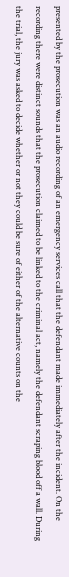presented by the prosecution was an audio recording of an emergency services call that the defendant made immediately after the incident. On the recording there were distinct sounds that the prosecution claimed to be linked to the criminal act, namely the defendant scraping blood off a wall. During the trial, the jury was asked to decide whether or not they could be sure of either of the alternative counts on the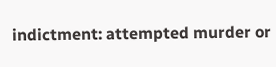indictment: attempted murder or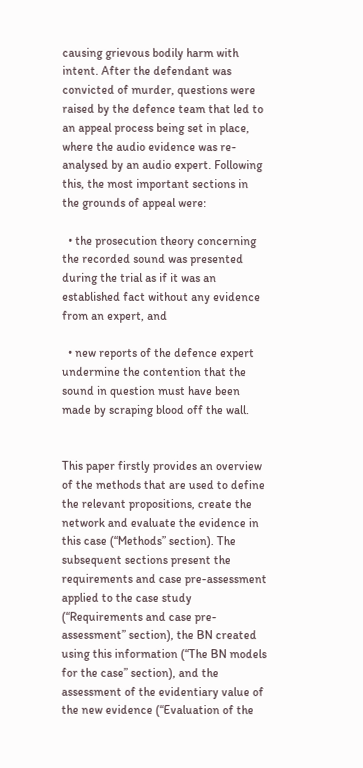causing grievous bodily harm with intent. After the defendant was convicted of murder, questions were raised by the defence team that led to an appeal process being set in place, where the audio evidence was re-analysed by an audio expert. Following this, the most important sections in the grounds of appeal were:

  • the prosecution theory concerning the recorded sound was presented during the trial as if it was an established fact without any evidence from an expert, and

  • new reports of the defence expert undermine the contention that the sound in question must have been made by scraping blood off the wall.


This paper firstly provides an overview of the methods that are used to define the relevant propositions, create the network and evaluate the evidence in this case (“Methods” section). The subsequent sections present the requirements and case pre-assessment applied to the case study (“Requirements and case pre-assessment” section), the BN created using this information (“The BN models for the case” section), and the assessment of the evidentiary value of the new evidence (“Evaluation of the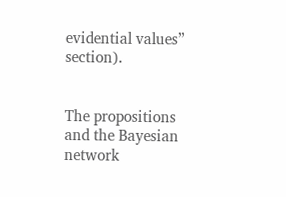evidential values” section).


The propositions and the Bayesian network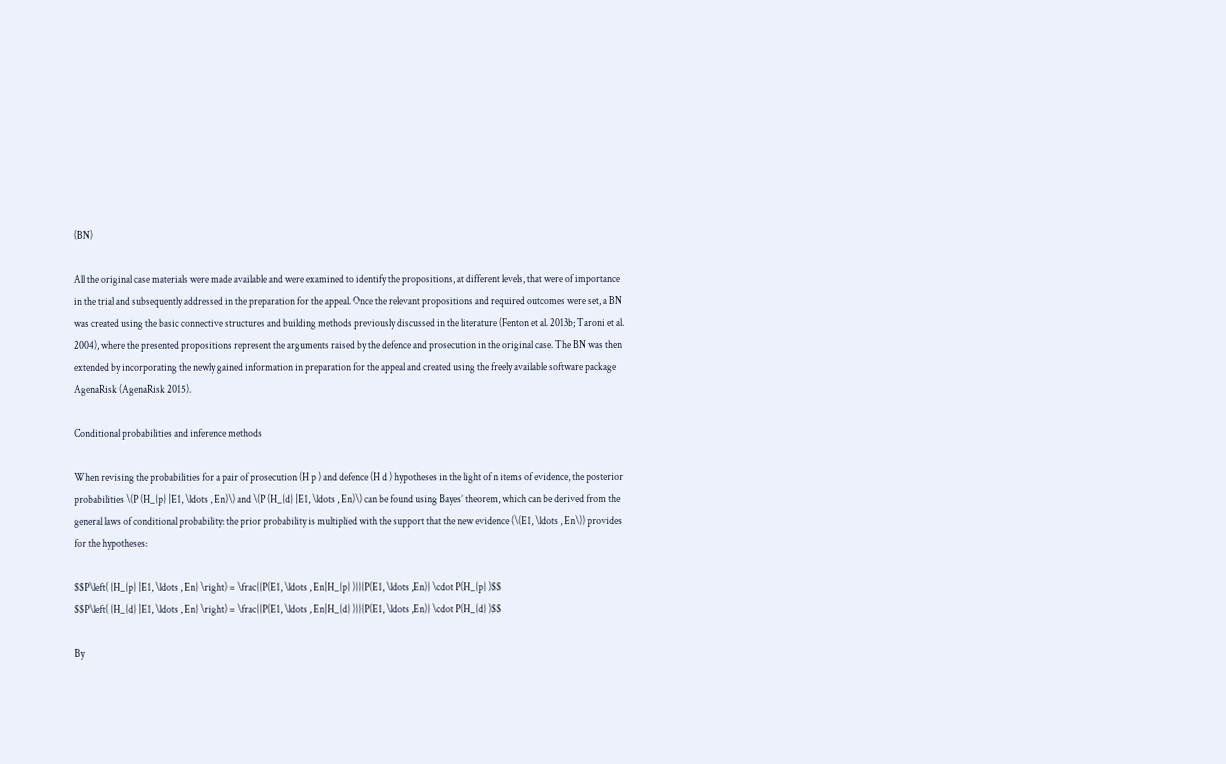(BN)

All the original case materials were made available and were examined to identify the propositions, at different levels, that were of importance in the trial and subsequently addressed in the preparation for the appeal. Once the relevant propositions and required outcomes were set, a BN was created using the basic connective structures and building methods previously discussed in the literature (Fenton et al. 2013b; Taroni et al. 2004), where the presented propositions represent the arguments raised by the defence and prosecution in the original case. The BN was then extended by incorporating the newly gained information in preparation for the appeal and created using the freely available software package AgenaRisk (AgenaRisk 2015).

Conditional probabilities and inference methods

When revising the probabilities for a pair of prosecution (H p ) and defence (H d ) hypotheses in the light of n items of evidence, the posterior probabilities \(P (H_{p} |E1, \ldots , En)\) and \(P (H_{d} |E1, \ldots , En)\) can be found using Bayes’ theorem, which can be derived from the general laws of conditional probability: the prior probability is multiplied with the support that the new evidence (\(E1, \ldots , En\)) provides for the hypotheses:

$$P\left( {H_{p} |E1, \ldots , En} \right) = \frac{{P(E1, \ldots , En|H_{p} )}}{P(E1, \ldots ,En)} \cdot P(H_{p} )$$
$$P\left( {H_{d} |E1, \ldots , En} \right) = \frac{{P(E1, \ldots , En|H_{d} )}}{P(E1, \ldots ,En)} \cdot P(H_{d} )$$

By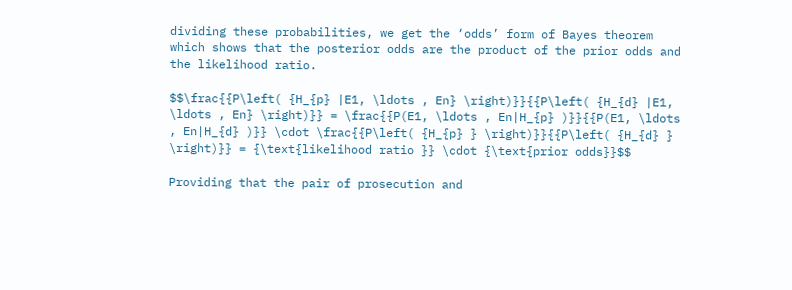dividing these probabilities, we get the ‘odds’ form of Bayes theorem which shows that the posterior odds are the product of the prior odds and the likelihood ratio.

$$\frac{{P\left( {H_{p} |E1, \ldots , En} \right)}}{{P\left( {H_{d} |E1, \ldots , En} \right)}} = \frac{{P(E1, \ldots , En|H_{p} )}}{{P(E1, \ldots , En|H_{d} )}} \cdot \frac{{P\left( {H_{p} } \right)}}{{P\left( {H_{d} } \right)}} = {\text{likelihood ratio }} \cdot {\text{prior odds}}$$

Providing that the pair of prosecution and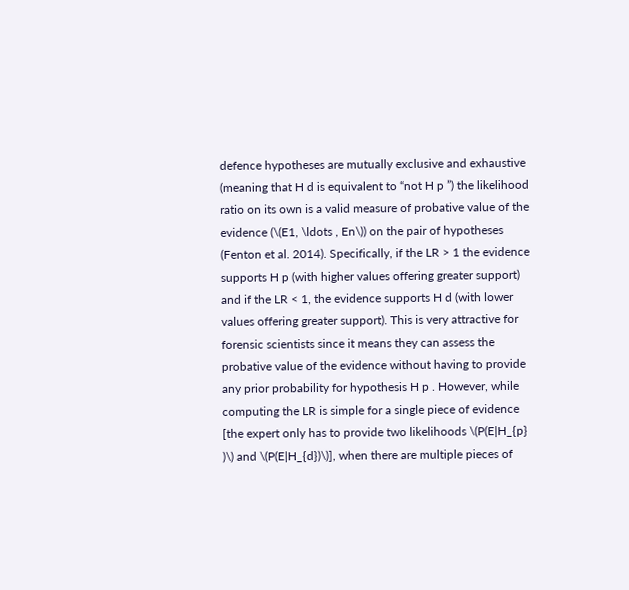defence hypotheses are mutually exclusive and exhaustive (meaning that H d is equivalent to “not H p ”) the likelihood ratio on its own is a valid measure of probative value of the evidence (\(E1, \ldots , En\)) on the pair of hypotheses (Fenton et al. 2014). Specifically, if the LR > 1 the evidence supports H p (with higher values offering greater support) and if the LR < 1, the evidence supports H d (with lower values offering greater support). This is very attractive for forensic scientists since it means they can assess the probative value of the evidence without having to provide any prior probability for hypothesis H p . However, while computing the LR is simple for a single piece of evidence [the expert only has to provide two likelihoods \(P(E|H_{p} )\) and \(P(E|H_{d})\)], when there are multiple pieces of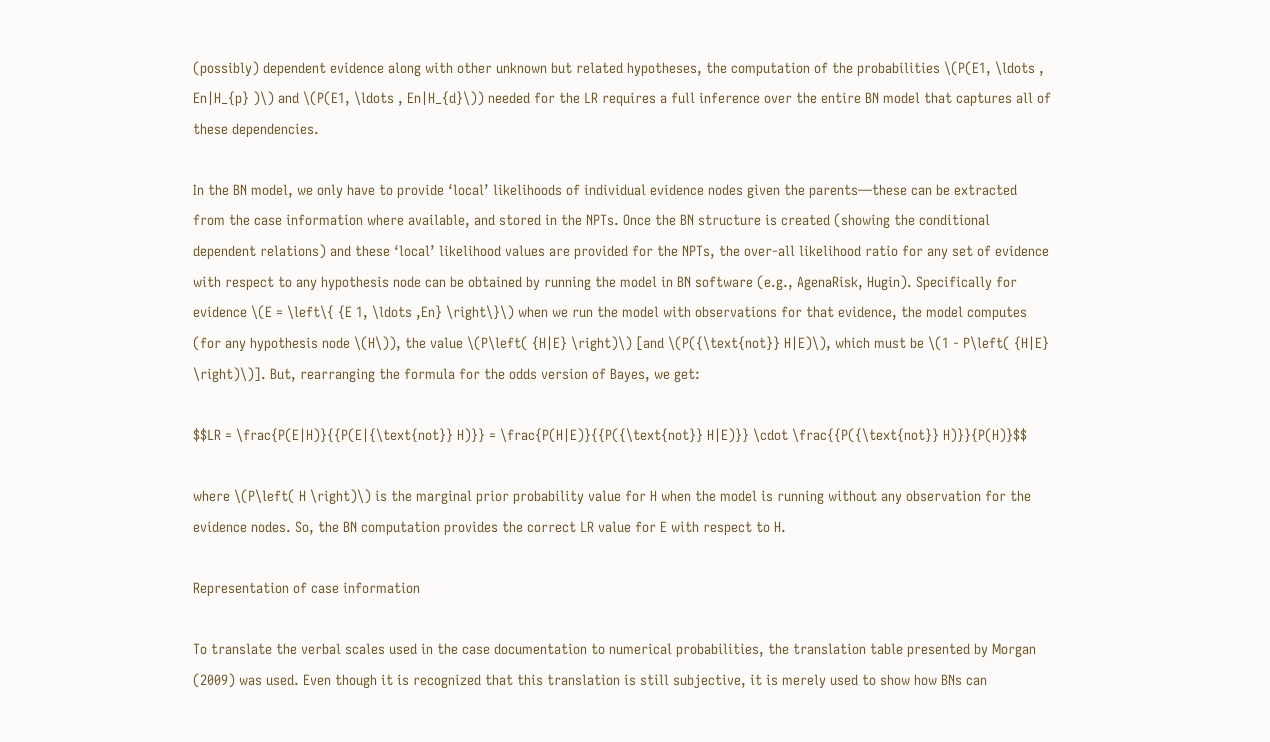(possibly) dependent evidence along with other unknown but related hypotheses, the computation of the probabilities \(P(E1, \ldots , En|H_{p} )\) and \(P(E1, \ldots , En|H_{d}\)) needed for the LR requires a full inference over the entire BN model that captures all of these dependencies.

In the BN model, we only have to provide ‘local’ likelihoods of individual evidence nodes given the parents—these can be extracted from the case information where available, and stored in the NPTs. Once the BN structure is created (showing the conditional dependent relations) and these ‘local’ likelihood values are provided for the NPTs, the over-all likelihood ratio for any set of evidence with respect to any hypothesis node can be obtained by running the model in BN software (e.g., AgenaRisk, Hugin). Specifically for evidence \(E = \left\{ {E 1, \ldots ,En} \right\}\) when we run the model with observations for that evidence, the model computes (for any hypothesis node \(H\)), the value \(P\left( {H|E} \right)\) [and \(P({\text{not}} H|E)\), which must be \(1 - P\left( {H|E} \right)\)]. But, rearranging the formula for the odds version of Bayes, we get:

$$LR = \frac{P(E|H)}{{P(E|{\text{not}} H)}} = \frac{P(H|E)}{{P({\text{not}} H|E)}} \cdot \frac{{P({\text{not}} H)}}{P(H)}$$

where \(P\left( H \right)\) is the marginal prior probability value for H when the model is running without any observation for the evidence nodes. So, the BN computation provides the correct LR value for E with respect to H.

Representation of case information

To translate the verbal scales used in the case documentation to numerical probabilities, the translation table presented by Morgan (2009) was used. Even though it is recognized that this translation is still subjective, it is merely used to show how BNs can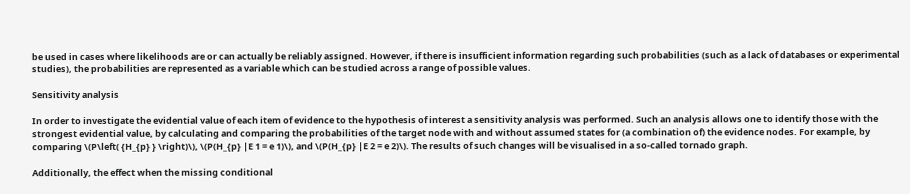be used in cases where likelihoods are or can actually be reliably assigned. However, if there is insufficient information regarding such probabilities (such as a lack of databases or experimental studies), the probabilities are represented as a variable which can be studied across a range of possible values.

Sensitivity analysis

In order to investigate the evidential value of each item of evidence to the hypothesis of interest a sensitivity analysis was performed. Such an analysis allows one to identify those with the strongest evidential value, by calculating and comparing the probabilities of the target node with and without assumed states for (a combination of) the evidence nodes. For example, by comparing \(P\left( {H_{p} } \right)\), \(P(H_{p} |E 1 = e 1)\), and \(P(H_{p} |E 2 = e 2)\). The results of such changes will be visualised in a so-called tornado graph.

Additionally, the effect when the missing conditional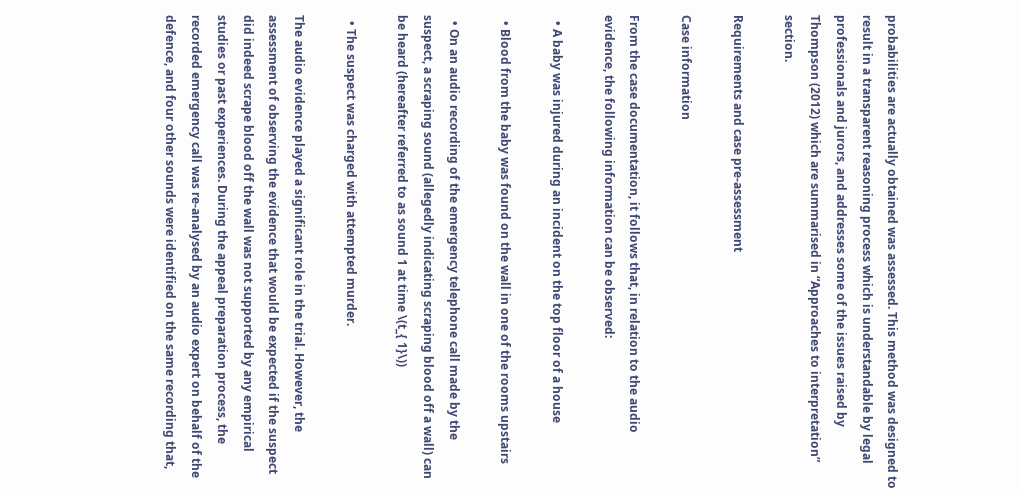probabilities are actually obtained was assessed. This method was designed to result in a transparent reasoning process which is understandable by legal professionals and jurors, and addresses some of the issues raised by Thompson (2012) which are summarised in “Approaches to interpretation” section.

Requirements and case pre-assessment

Case information

From the case documentation, it follows that, in relation to the audio evidence, the following information can be observed:

  • A baby was injured during an incident on the top floor of a house

  • Blood from the baby was found on the wall in one of the rooms upstairs

  • On an audio recording of the emergency telephone call made by the suspect, a scraping sound (allegedly indicating scraping blood off a wall) can be heard (hereafter referred to as sound 1 at time \(t_{ 1}\))

  • The suspect was charged with attempted murder.

The audio evidence played a significant role in the trial. However, the assessment of observing the evidence that would be expected if the suspect did indeed scrape blood off the wall was not supported by any empirical studies or past experiences. During the appeal preparation process, the recorded emergency call was re-analysed by an audio expert on behalf of the defence, and four other sounds were identified on the same recording that,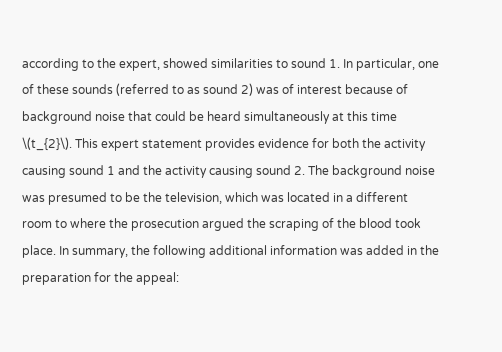according to the expert, showed similarities to sound 1. In particular, one of these sounds (referred to as sound 2) was of interest because of background noise that could be heard simultaneously at this time \(t_{2}\). This expert statement provides evidence for both the activity causing sound 1 and the activity causing sound 2. The background noise was presumed to be the television, which was located in a different room to where the prosecution argued the scraping of the blood took place. In summary, the following additional information was added in the preparation for the appeal: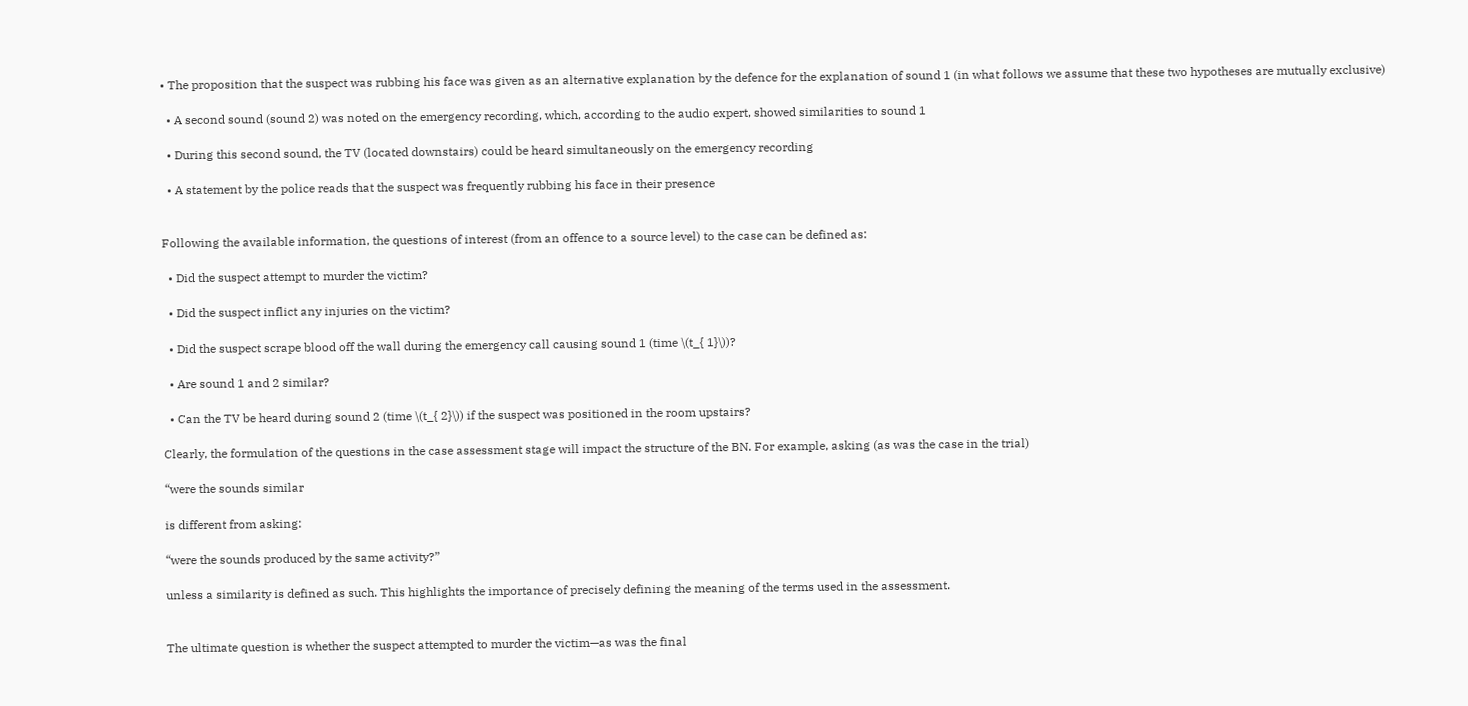• The proposition that the suspect was rubbing his face was given as an alternative explanation by the defence for the explanation of sound 1 (in what follows we assume that these two hypotheses are mutually exclusive)

  • A second sound (sound 2) was noted on the emergency recording, which, according to the audio expert, showed similarities to sound 1

  • During this second sound, the TV (located downstairs) could be heard simultaneously on the emergency recording

  • A statement by the police reads that the suspect was frequently rubbing his face in their presence


Following the available information, the questions of interest (from an offence to a source level) to the case can be defined as:

  • Did the suspect attempt to murder the victim?

  • Did the suspect inflict any injuries on the victim?

  • Did the suspect scrape blood off the wall during the emergency call causing sound 1 (time \(t_{ 1}\))?

  • Are sound 1 and 2 similar?

  • Can the TV be heard during sound 2 (time \(t_{ 2}\)) if the suspect was positioned in the room upstairs?

Clearly, the formulation of the questions in the case assessment stage will impact the structure of the BN. For example, asking (as was the case in the trial)

“were the sounds similar

is different from asking:

“were the sounds produced by the same activity?”

unless a similarity is defined as such. This highlights the importance of precisely defining the meaning of the terms used in the assessment.


The ultimate question is whether the suspect attempted to murder the victim—as was the final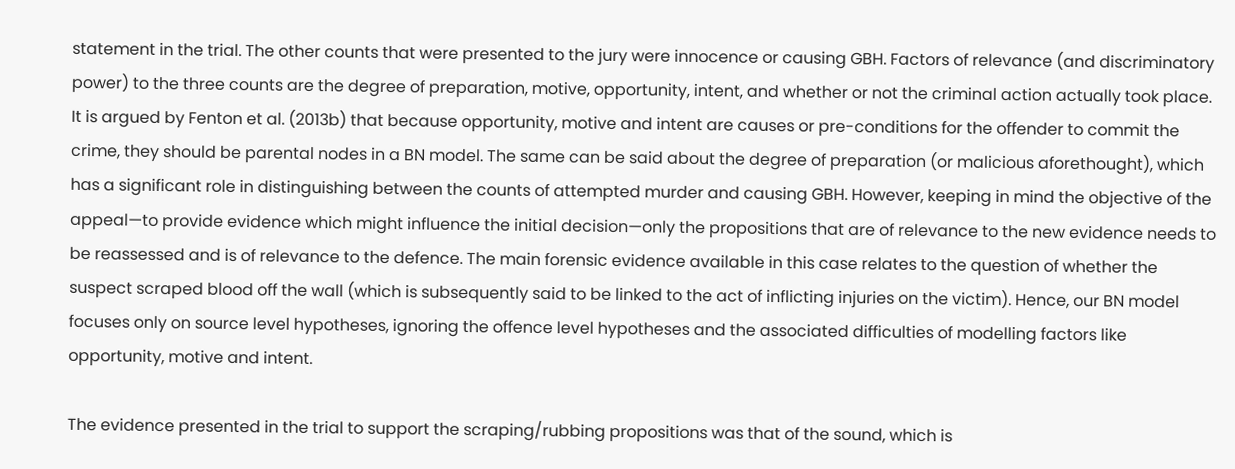statement in the trial. The other counts that were presented to the jury were innocence or causing GBH. Factors of relevance (and discriminatory power) to the three counts are the degree of preparation, motive, opportunity, intent, and whether or not the criminal action actually took place. It is argued by Fenton et al. (2013b) that because opportunity, motive and intent are causes or pre-conditions for the offender to commit the crime, they should be parental nodes in a BN model. The same can be said about the degree of preparation (or malicious aforethought), which has a significant role in distinguishing between the counts of attempted murder and causing GBH. However, keeping in mind the objective of the appeal—to provide evidence which might influence the initial decision—only the propositions that are of relevance to the new evidence needs to be reassessed and is of relevance to the defence. The main forensic evidence available in this case relates to the question of whether the suspect scraped blood off the wall (which is subsequently said to be linked to the act of inflicting injuries on the victim). Hence, our BN model focuses only on source level hypotheses, ignoring the offence level hypotheses and the associated difficulties of modelling factors like opportunity, motive and intent.

The evidence presented in the trial to support the scraping/rubbing propositions was that of the sound, which is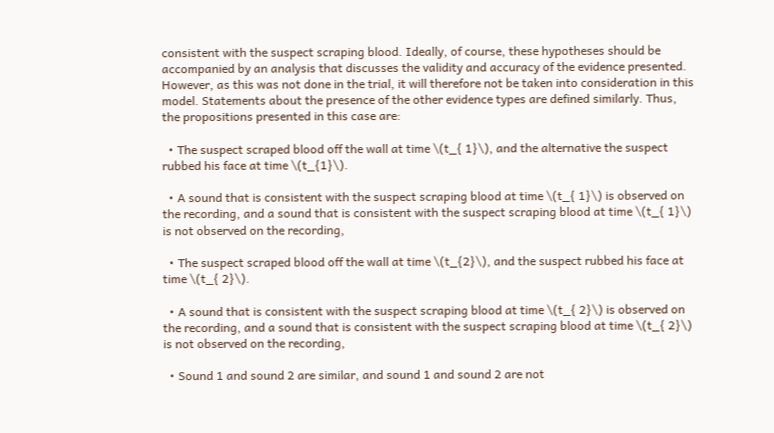consistent with the suspect scraping blood. Ideally, of course, these hypotheses should be accompanied by an analysis that discusses the validity and accuracy of the evidence presented. However, as this was not done in the trial, it will therefore not be taken into consideration in this model. Statements about the presence of the other evidence types are defined similarly. Thus, the propositions presented in this case are:

  • The suspect scraped blood off the wall at time \(t_{ 1}\), and the alternative the suspect rubbed his face at time \(t_{1}\).

  • A sound that is consistent with the suspect scraping blood at time \(t_{ 1}\) is observed on the recording, and a sound that is consistent with the suspect scraping blood at time \(t_{ 1}\) is not observed on the recording,

  • The suspect scraped blood off the wall at time \(t_{2}\), and the suspect rubbed his face at time \(t_{ 2}\).

  • A sound that is consistent with the suspect scraping blood at time \(t_{ 2}\) is observed on the recording, and a sound that is consistent with the suspect scraping blood at time \(t_{ 2}\) is not observed on the recording,

  • Sound 1 and sound 2 are similar, and sound 1 and sound 2 are not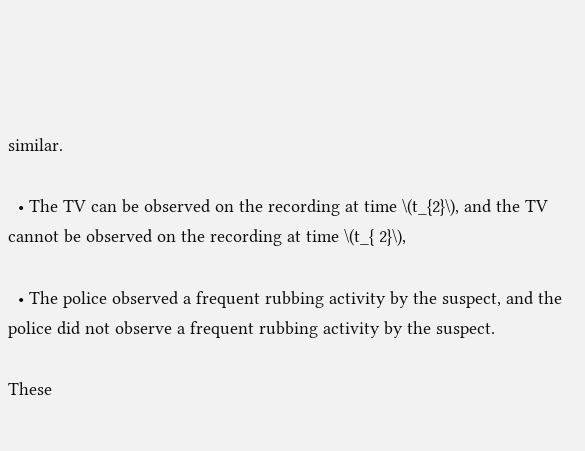similar.

  • The TV can be observed on the recording at time \(t_{2}\), and the TV cannot be observed on the recording at time \(t_{ 2}\),

  • The police observed a frequent rubbing activity by the suspect, and the police did not observe a frequent rubbing activity by the suspect.

These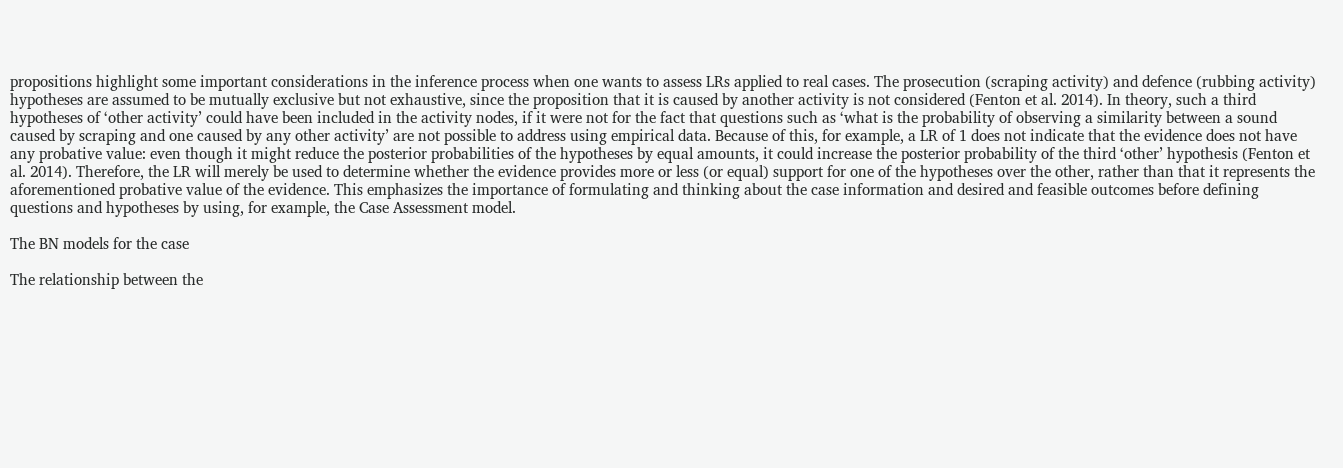propositions highlight some important considerations in the inference process when one wants to assess LRs applied to real cases. The prosecution (scraping activity) and defence (rubbing activity) hypotheses are assumed to be mutually exclusive but not exhaustive, since the proposition that it is caused by another activity is not considered (Fenton et al. 2014). In theory, such a third hypotheses of ‘other activity’ could have been included in the activity nodes, if it were not for the fact that questions such as ‘what is the probability of observing a similarity between a sound caused by scraping and one caused by any other activity’ are not possible to address using empirical data. Because of this, for example, a LR of 1 does not indicate that the evidence does not have any probative value: even though it might reduce the posterior probabilities of the hypotheses by equal amounts, it could increase the posterior probability of the third ‘other’ hypothesis (Fenton et al. 2014). Therefore, the LR will merely be used to determine whether the evidence provides more or less (or equal) support for one of the hypotheses over the other, rather than that it represents the aforementioned probative value of the evidence. This emphasizes the importance of formulating and thinking about the case information and desired and feasible outcomes before defining questions and hypotheses by using, for example, the Case Assessment model.

The BN models for the case

The relationship between the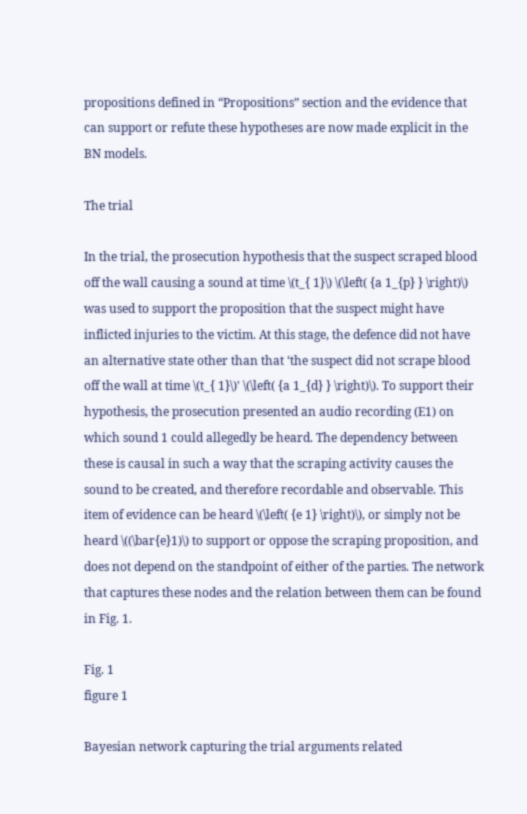propositions defined in “Propositions” section and the evidence that can support or refute these hypotheses are now made explicit in the BN models.

The trial

In the trial, the prosecution hypothesis that the suspect scraped blood off the wall causing a sound at time \(t_{ 1}\) \(\left( {a 1_{p} } \right)\) was used to support the proposition that the suspect might have inflicted injuries to the victim. At this stage, the defence did not have an alternative state other than that ‘the suspect did not scrape blood off the wall at time \(t_{ 1}\)' \(\left( {a 1_{d} } \right)\). To support their hypothesis, the prosecution presented an audio recording (E1) on which sound 1 could allegedly be heard. The dependency between these is causal in such a way that the scraping activity causes the sound to be created, and therefore recordable and observable. This item of evidence can be heard \(\left( {e 1} \right)\), or simply not be heard \((\bar{e}1)\) to support or oppose the scraping proposition, and does not depend on the standpoint of either of the parties. The network that captures these nodes and the relation between them can be found in Fig. 1.

Fig. 1
figure 1

Bayesian network capturing the trial arguments related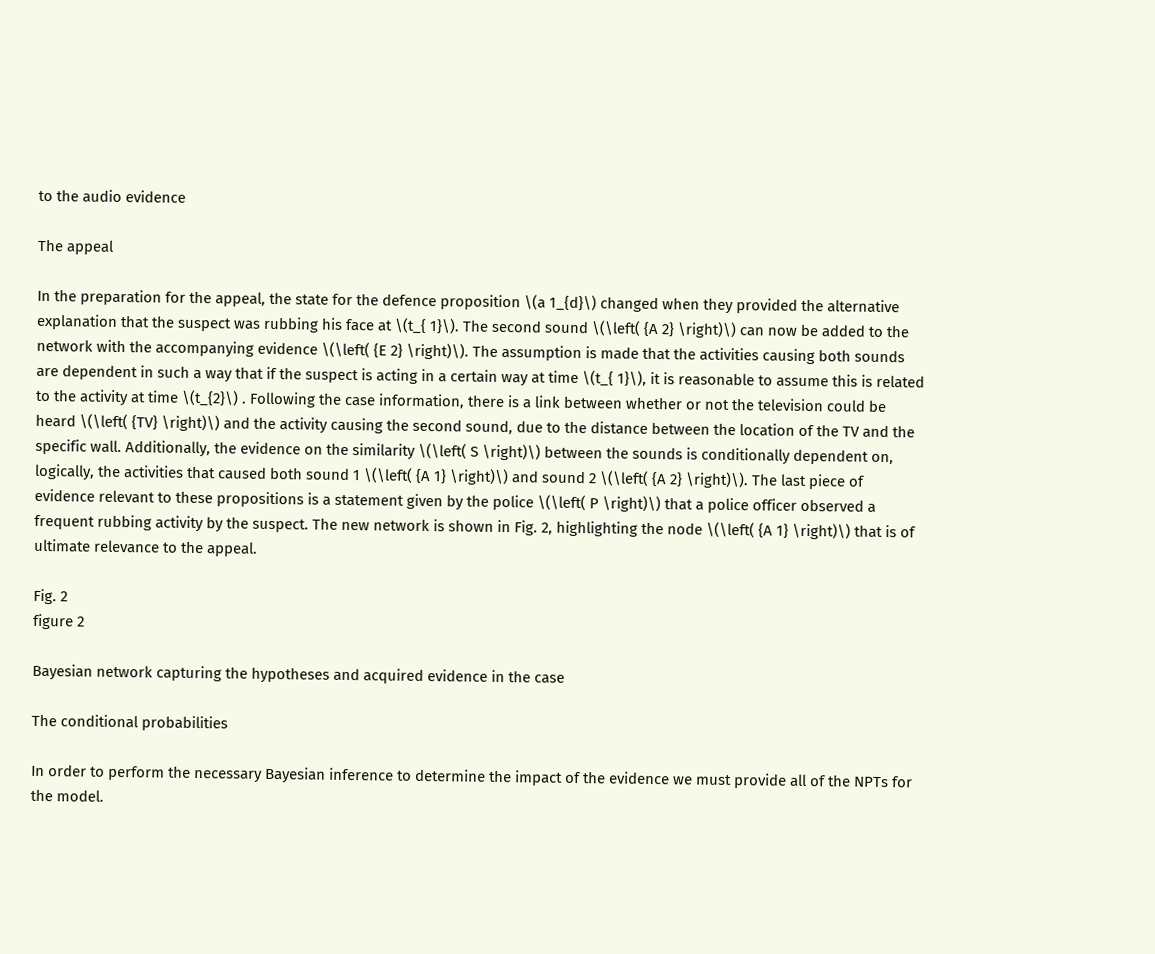to the audio evidence

The appeal

In the preparation for the appeal, the state for the defence proposition \(a 1_{d}\) changed when they provided the alternative explanation that the suspect was rubbing his face at \(t_{ 1}\). The second sound \(\left( {A 2} \right)\) can now be added to the network with the accompanying evidence \(\left( {E 2} \right)\). The assumption is made that the activities causing both sounds are dependent in such a way that if the suspect is acting in a certain way at time \(t_{ 1}\), it is reasonable to assume this is related to the activity at time \(t_{2}\) . Following the case information, there is a link between whether or not the television could be heard \(\left( {TV} \right)\) and the activity causing the second sound, due to the distance between the location of the TV and the specific wall. Additionally, the evidence on the similarity \(\left( S \right)\) between the sounds is conditionally dependent on, logically, the activities that caused both sound 1 \(\left( {A 1} \right)\) and sound 2 \(\left( {A 2} \right)\). The last piece of evidence relevant to these propositions is a statement given by the police \(\left( P \right)\) that a police officer observed a frequent rubbing activity by the suspect. The new network is shown in Fig. 2, highlighting the node \(\left( {A 1} \right)\) that is of ultimate relevance to the appeal.

Fig. 2
figure 2

Bayesian network capturing the hypotheses and acquired evidence in the case

The conditional probabilities

In order to perform the necessary Bayesian inference to determine the impact of the evidence we must provide all of the NPTs for the model.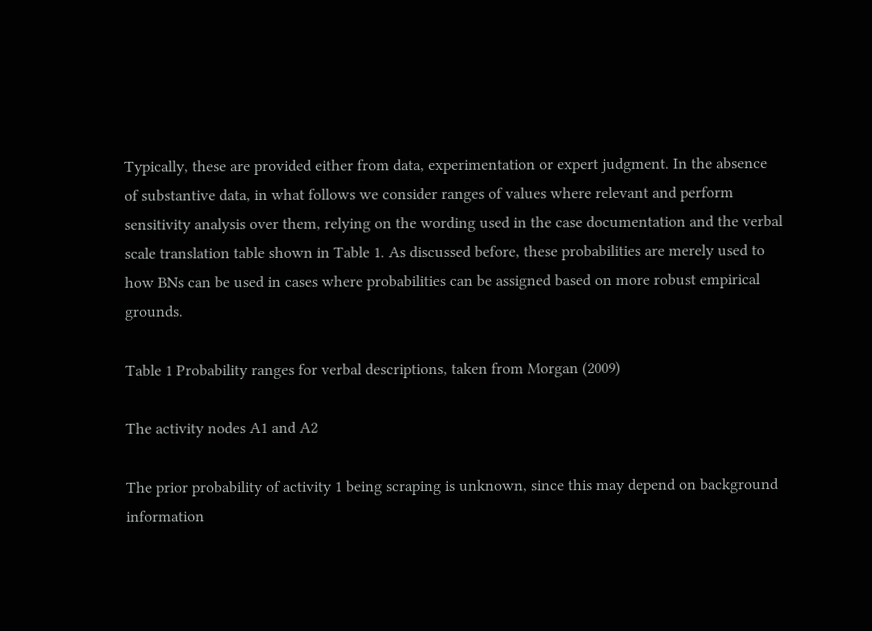Typically, these are provided either from data, experimentation or expert judgment. In the absence of substantive data, in what follows we consider ranges of values where relevant and perform sensitivity analysis over them, relying on the wording used in the case documentation and the verbal scale translation table shown in Table 1. As discussed before, these probabilities are merely used to how BNs can be used in cases where probabilities can be assigned based on more robust empirical grounds.

Table 1 Probability ranges for verbal descriptions, taken from Morgan (2009)

The activity nodes A1 and A2

The prior probability of activity 1 being scraping is unknown, since this may depend on background information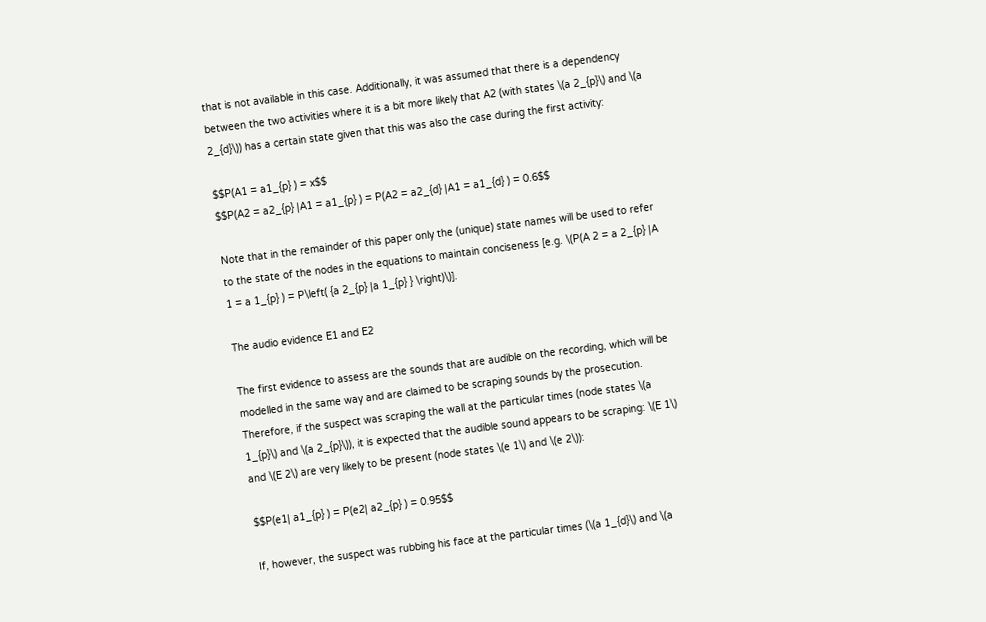that is not available in this case. Additionally, it was assumed that there is a dependency between the two activities where it is a bit more likely that A2 (with states \(a 2_{p}\) and \(a 2_{d}\)) has a certain state given that this was also the case during the first activity:

$$P(A1 = a1_{p} ) = x$$
$$P(A2 = a2_{p} |A1 = a1_{p} ) = P(A2 = a2_{d} |A1 = a1_{d} ) = 0.6$$

Note that in the remainder of this paper only the (unique) state names will be used to refer to the state of the nodes in the equations to maintain conciseness [e.g. \(P(A 2 = a 2_{p} |A 1 = a 1_{p} ) = P\left( {a 2_{p} |a 1_{p} } \right)\)].

The audio evidence E1 and E2

The first evidence to assess are the sounds that are audible on the recording, which will be modelled in the same way and are claimed to be scraping sounds by the prosecution. Therefore, if the suspect was scraping the wall at the particular times (node states \(a 1_{p}\) and \(a 2_{p}\)), it is expected that the audible sound appears to be scraping: \(E 1\) and \(E 2\) are very likely to be present (node states \(e 1\) and \(e 2\)):

$$P(e1| a1_{p} ) = P(e2| a2_{p} ) = 0.95$$

If, however, the suspect was rubbing his face at the particular times (\(a 1_{d}\) and \(a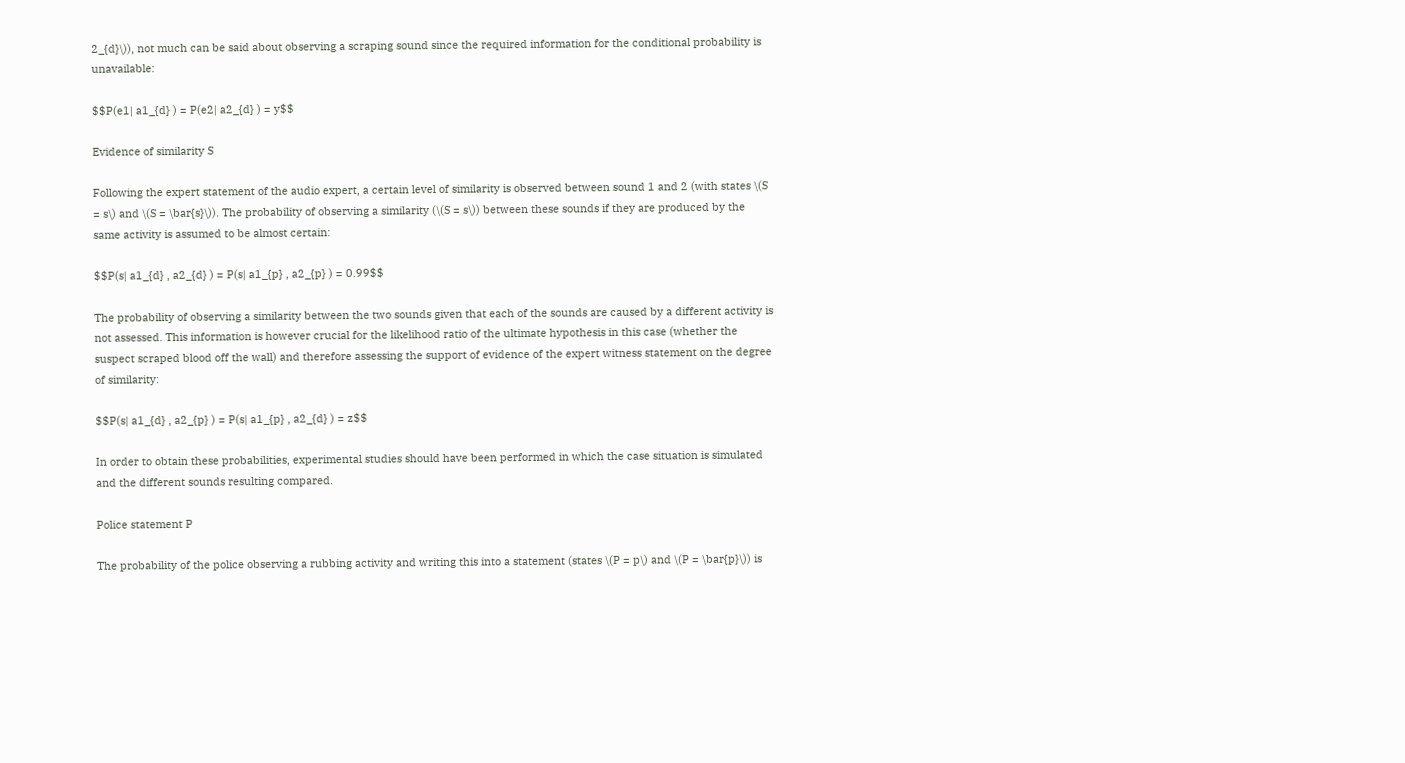2_{d}\)), not much can be said about observing a scraping sound since the required information for the conditional probability is unavailable:

$$P(e1| a1_{d} ) = P(e2| a2_{d} ) = y$$

Evidence of similarity S

Following the expert statement of the audio expert, a certain level of similarity is observed between sound 1 and 2 (with states \(S = s\) and \(S = \bar{s}\)). The probability of observing a similarity (\(S = s\)) between these sounds if they are produced by the same activity is assumed to be almost certain:

$$P(s| a1_{d} , a2_{d} ) = P(s| a1_{p} , a2_{p} ) = 0.99$$

The probability of observing a similarity between the two sounds given that each of the sounds are caused by a different activity is not assessed. This information is however crucial for the likelihood ratio of the ultimate hypothesis in this case (whether the suspect scraped blood off the wall) and therefore assessing the support of evidence of the expert witness statement on the degree of similarity:

$$P(s| a1_{d} , a2_{p} ) = P(s| a1_{p} , a2_{d} ) = z$$

In order to obtain these probabilities, experimental studies should have been performed in which the case situation is simulated and the different sounds resulting compared.

Police statement P

The probability of the police observing a rubbing activity and writing this into a statement (states \(P = p\) and \(P = \bar{p}\)) is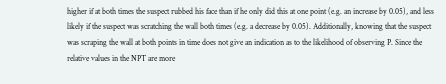higher if at both times the suspect rubbed his face than if he only did this at one point (e.g. an increase by 0.05), and less likely if the suspect was scratching the wall both times (e.g. a decrease by 0.05). Additionally, knowing that the suspect was scraping the wall at both points in time does not give an indication as to the likelihood of observing P. Since the relative values in the NPT are more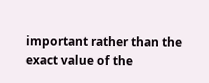important rather than the exact value of the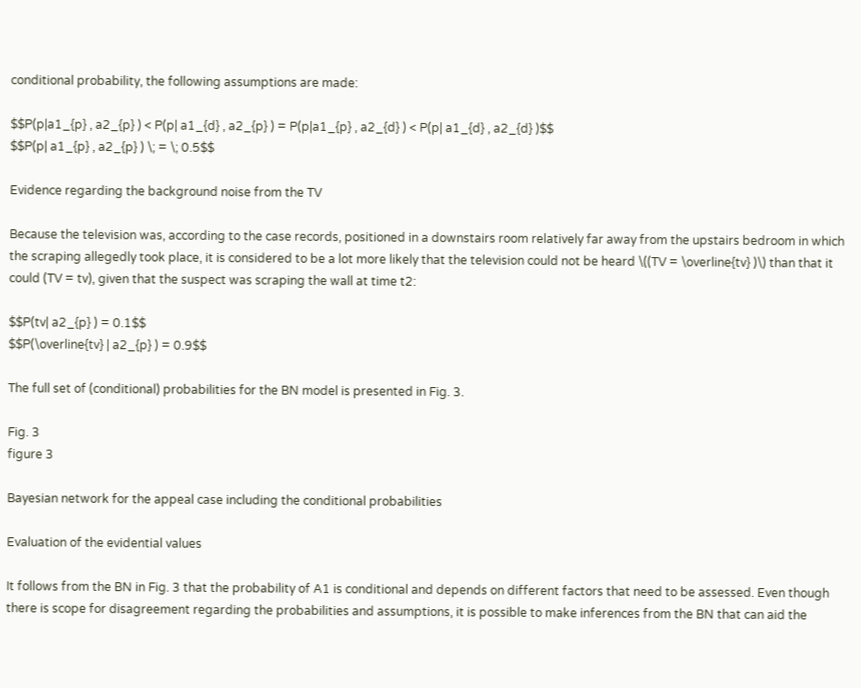conditional probability, the following assumptions are made:

$$P(p|a1_{p} , a2_{p} ) < P(p| a1_{d} , a2_{p} ) = P(p|a1_{p} , a2_{d} ) < P(p| a1_{d} , a2_{d} )$$
$$P(p| a1_{p} , a2_{p} ) \; = \; 0.5$$

Evidence regarding the background noise from the TV

Because the television was, according to the case records, positioned in a downstairs room relatively far away from the upstairs bedroom in which the scraping allegedly took place, it is considered to be a lot more likely that the television could not be heard \((TV = \overline{tv} )\) than that it could (TV = tv), given that the suspect was scraping the wall at time t2:

$$P(tv| a2_{p} ) = 0.1$$
$$P(\overline{tv} | a2_{p} ) = 0.9$$

The full set of (conditional) probabilities for the BN model is presented in Fig. 3.

Fig. 3
figure 3

Bayesian network for the appeal case including the conditional probabilities

Evaluation of the evidential values

It follows from the BN in Fig. 3 that the probability of A1 is conditional and depends on different factors that need to be assessed. Even though there is scope for disagreement regarding the probabilities and assumptions, it is possible to make inferences from the BN that can aid the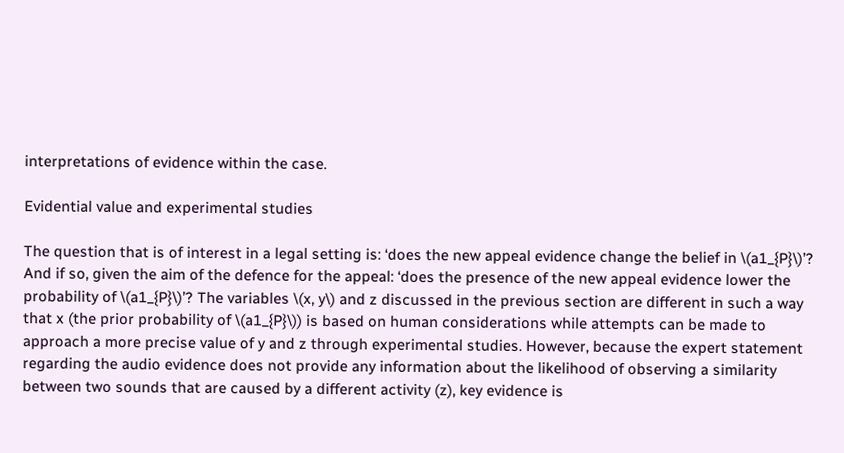interpretations of evidence within the case.

Evidential value and experimental studies

The question that is of interest in a legal setting is: ‘does the new appeal evidence change the belief in \(a1_{P}\)’? And if so, given the aim of the defence for the appeal: ‘does the presence of the new appeal evidence lower the probability of \(a1_{P}\)’? The variables \(x, y\) and z discussed in the previous section are different in such a way that x (the prior probability of \(a1_{P}\)) is based on human considerations while attempts can be made to approach a more precise value of y and z through experimental studies. However, because the expert statement regarding the audio evidence does not provide any information about the likelihood of observing a similarity between two sounds that are caused by a different activity (z), key evidence is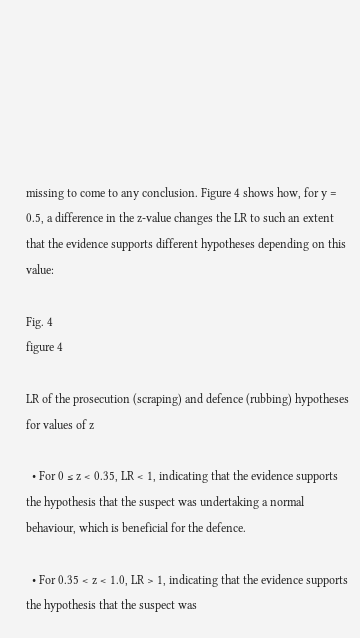missing to come to any conclusion. Figure 4 shows how, for y = 0.5, a difference in the z-value changes the LR to such an extent that the evidence supports different hypotheses depending on this value:

Fig. 4
figure 4

LR of the prosecution (scraping) and defence (rubbing) hypotheses for values of z

  • For 0 ≤ z < 0.35, LR < 1, indicating that the evidence supports the hypothesis that the suspect was undertaking a normal behaviour, which is beneficial for the defence.

  • For 0.35 < z < 1.0, LR > 1, indicating that the evidence supports the hypothesis that the suspect was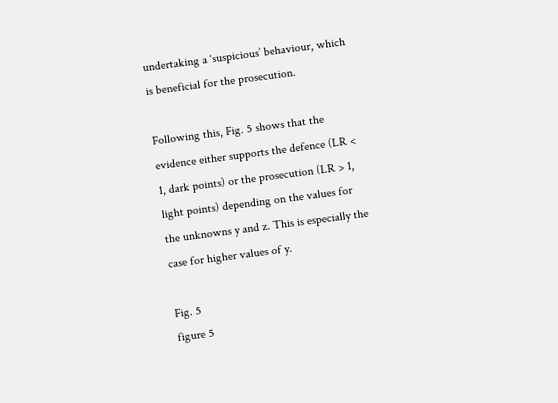undertaking a ‘suspicious’ behaviour, which is beneficial for the prosecution.

Following this, Fig. 5 shows that the evidence either supports the defence (LR < 1, dark points) or the prosecution (LR > 1, light points) depending on the values for the unknowns y and z. This is especially the case for higher values of y.

Fig. 5
figure 5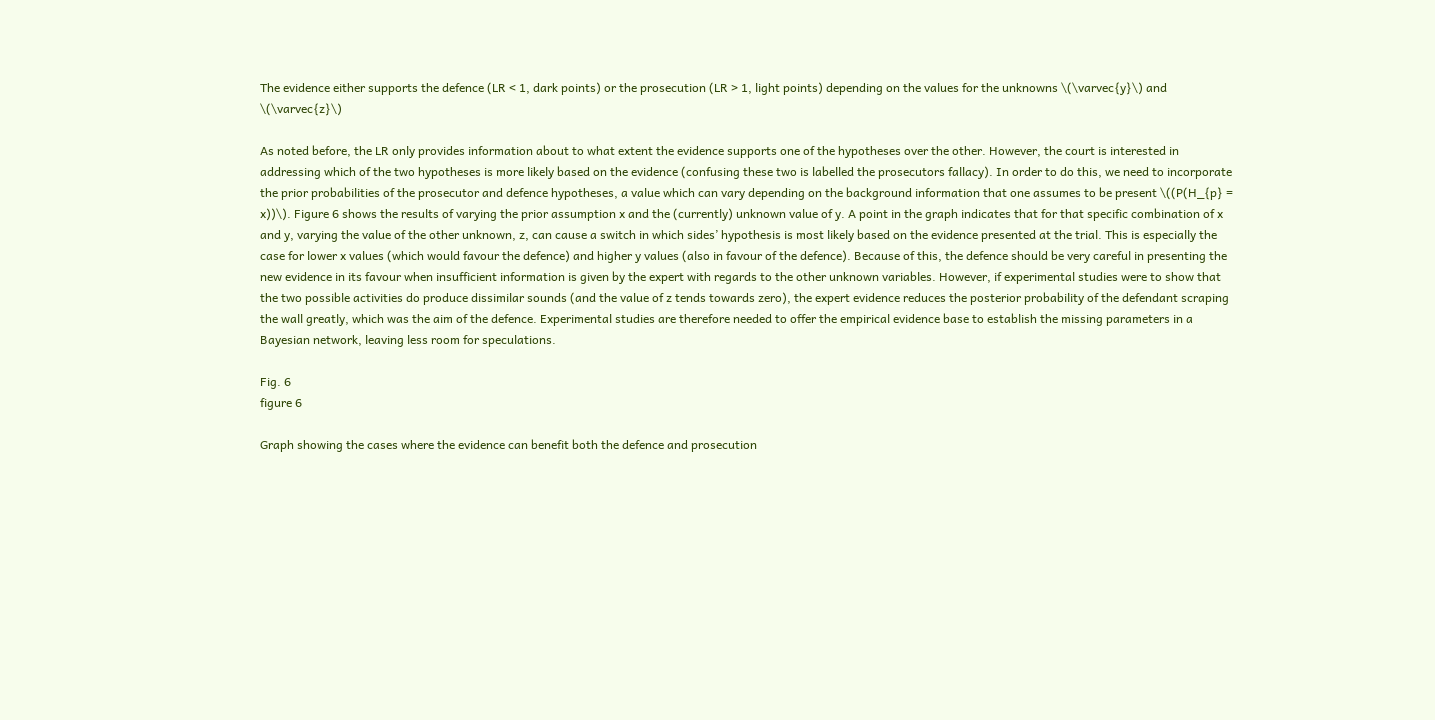The evidence either supports the defence (LR < 1, dark points) or the prosecution (LR > 1, light points) depending on the values for the unknowns \(\varvec{y}\) and \(\varvec{z}\)

As noted before, the LR only provides information about to what extent the evidence supports one of the hypotheses over the other. However, the court is interested in addressing which of the two hypotheses is more likely based on the evidence (confusing these two is labelled the prosecutors fallacy). In order to do this, we need to incorporate the prior probabilities of the prosecutor and defence hypotheses, a value which can vary depending on the background information that one assumes to be present \((P(H_{p} = x))\). Figure 6 shows the results of varying the prior assumption x and the (currently) unknown value of y. A point in the graph indicates that for that specific combination of x and y, varying the value of the other unknown, z, can cause a switch in which sides’ hypothesis is most likely based on the evidence presented at the trial. This is especially the case for lower x values (which would favour the defence) and higher y values (also in favour of the defence). Because of this, the defence should be very careful in presenting the new evidence in its favour when insufficient information is given by the expert with regards to the other unknown variables. However, if experimental studies were to show that the two possible activities do produce dissimilar sounds (and the value of z tends towards zero), the expert evidence reduces the posterior probability of the defendant scraping the wall greatly, which was the aim of the defence. Experimental studies are therefore needed to offer the empirical evidence base to establish the missing parameters in a Bayesian network, leaving less room for speculations.

Fig. 6
figure 6

Graph showing the cases where the evidence can benefit both the defence and prosecution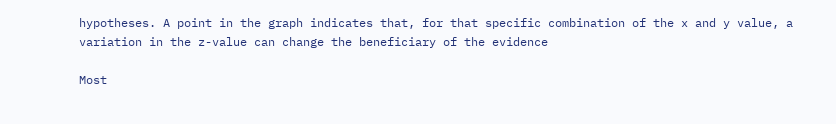hypotheses. A point in the graph indicates that, for that specific combination of the x and y value, a variation in the z-value can change the beneficiary of the evidence

Most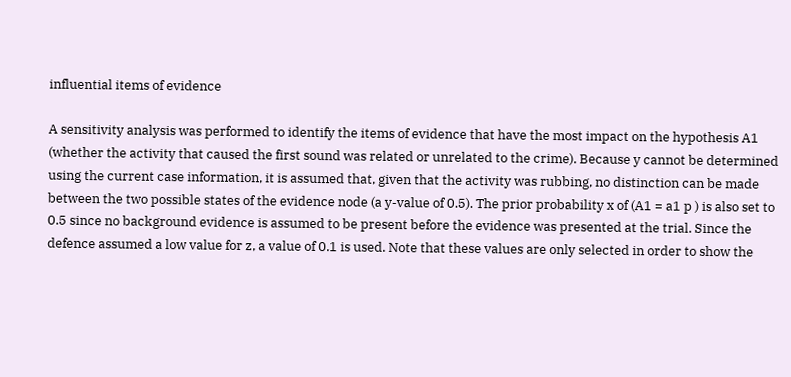influential items of evidence

A sensitivity analysis was performed to identify the items of evidence that have the most impact on the hypothesis A1 (whether the activity that caused the first sound was related or unrelated to the crime). Because y cannot be determined using the current case information, it is assumed that, given that the activity was rubbing, no distinction can be made between the two possible states of the evidence node (a y-value of 0.5). The prior probability x of (A1 = a1 p ) is also set to 0.5 since no background evidence is assumed to be present before the evidence was presented at the trial. Since the defence assumed a low value for z, a value of 0.1 is used. Note that these values are only selected in order to show the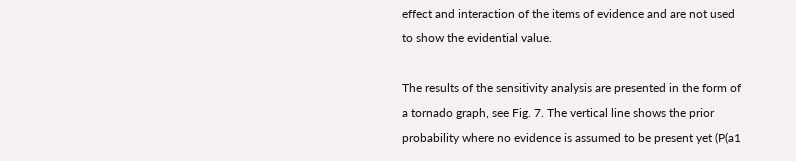effect and interaction of the items of evidence and are not used to show the evidential value.

The results of the sensitivity analysis are presented in the form of a tornado graph, see Fig. 7. The vertical line shows the prior probability where no evidence is assumed to be present yet (P(a1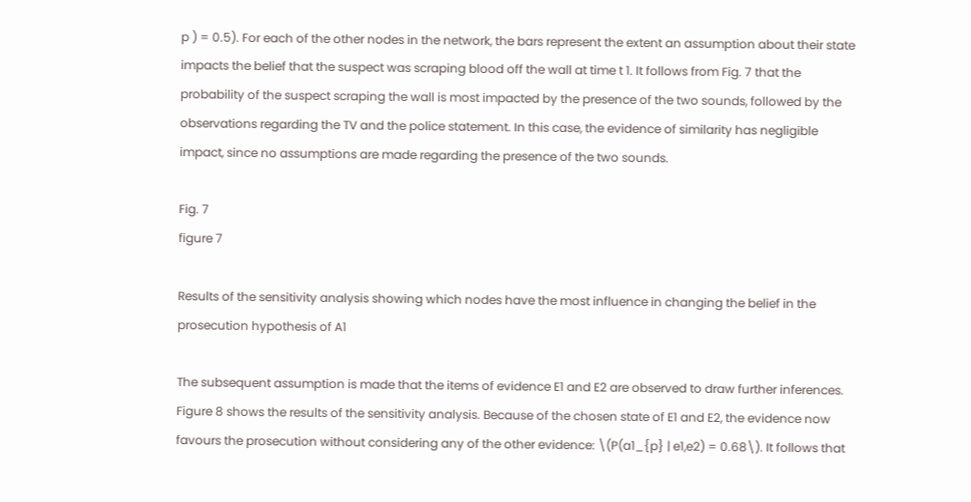p ) = 0.5). For each of the other nodes in the network, the bars represent the extent an assumption about their state impacts the belief that the suspect was scraping blood off the wall at time t 1. It follows from Fig. 7 that the probability of the suspect scraping the wall is most impacted by the presence of the two sounds, followed by the observations regarding the TV and the police statement. In this case, the evidence of similarity has negligible impact, since no assumptions are made regarding the presence of the two sounds.

Fig. 7
figure 7

Results of the sensitivity analysis showing which nodes have the most influence in changing the belief in the prosecution hypothesis of A1

The subsequent assumption is made that the items of evidence E1 and E2 are observed to draw further inferences. Figure 8 shows the results of the sensitivity analysis. Because of the chosen state of E1 and E2, the evidence now favours the prosecution without considering any of the other evidence: \(P(a1_{p} | e1,e2) = 0.68\). It follows that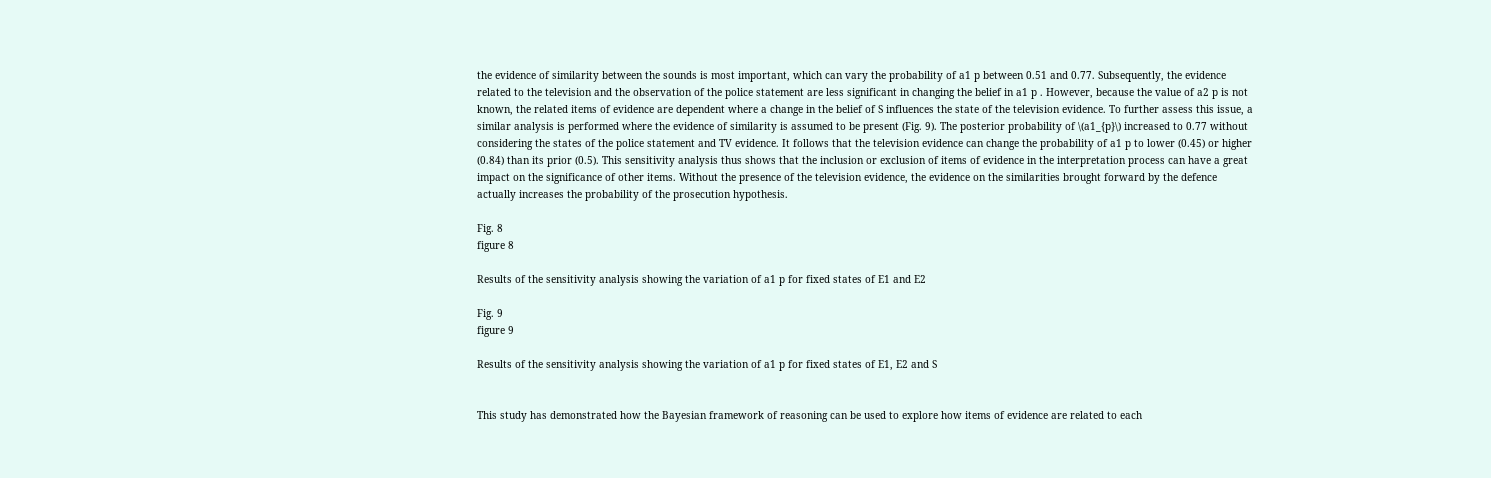the evidence of similarity between the sounds is most important, which can vary the probability of a1 p between 0.51 and 0.77. Subsequently, the evidence related to the television and the observation of the police statement are less significant in changing the belief in a1 p . However, because the value of a2 p is not known, the related items of evidence are dependent where a change in the belief of S influences the state of the television evidence. To further assess this issue, a similar analysis is performed where the evidence of similarity is assumed to be present (Fig. 9). The posterior probability of \(a1_{p}\) increased to 0.77 without considering the states of the police statement and TV evidence. It follows that the television evidence can change the probability of a1 p to lower (0.45) or higher (0.84) than its prior (0.5). This sensitivity analysis thus shows that the inclusion or exclusion of items of evidence in the interpretation process can have a great impact on the significance of other items. Without the presence of the television evidence, the evidence on the similarities brought forward by the defence actually increases the probability of the prosecution hypothesis.

Fig. 8
figure 8

Results of the sensitivity analysis showing the variation of a1 p for fixed states of E1 and E2

Fig. 9
figure 9

Results of the sensitivity analysis showing the variation of a1 p for fixed states of E1, E2 and S


This study has demonstrated how the Bayesian framework of reasoning can be used to explore how items of evidence are related to each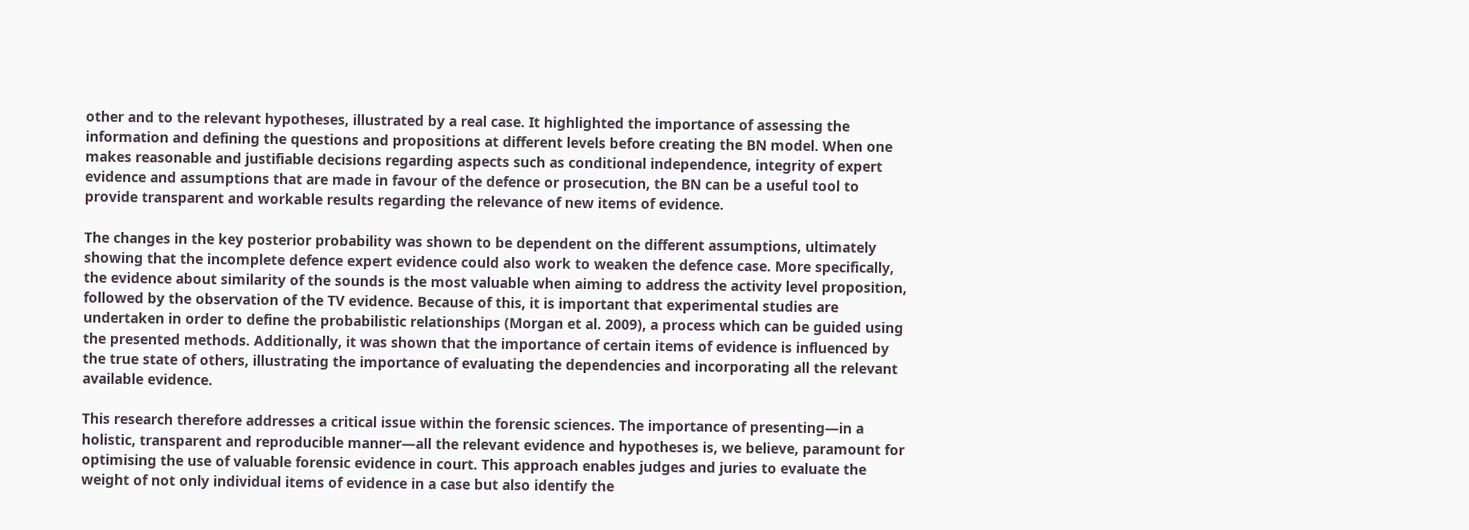other and to the relevant hypotheses, illustrated by a real case. It highlighted the importance of assessing the information and defining the questions and propositions at different levels before creating the BN model. When one makes reasonable and justifiable decisions regarding aspects such as conditional independence, integrity of expert evidence and assumptions that are made in favour of the defence or prosecution, the BN can be a useful tool to provide transparent and workable results regarding the relevance of new items of evidence.

The changes in the key posterior probability was shown to be dependent on the different assumptions, ultimately showing that the incomplete defence expert evidence could also work to weaken the defence case. More specifically, the evidence about similarity of the sounds is the most valuable when aiming to address the activity level proposition, followed by the observation of the TV evidence. Because of this, it is important that experimental studies are undertaken in order to define the probabilistic relationships (Morgan et al. 2009), a process which can be guided using the presented methods. Additionally, it was shown that the importance of certain items of evidence is influenced by the true state of others, illustrating the importance of evaluating the dependencies and incorporating all the relevant available evidence.

This research therefore addresses a critical issue within the forensic sciences. The importance of presenting—in a holistic, transparent and reproducible manner—all the relevant evidence and hypotheses is, we believe, paramount for optimising the use of valuable forensic evidence in court. This approach enables judges and juries to evaluate the weight of not only individual items of evidence in a case but also identify the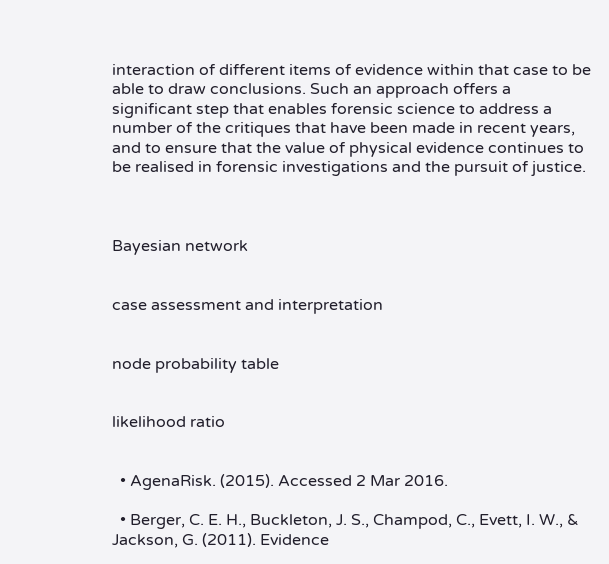interaction of different items of evidence within that case to be able to draw conclusions. Such an approach offers a significant step that enables forensic science to address a number of the critiques that have been made in recent years, and to ensure that the value of physical evidence continues to be realised in forensic investigations and the pursuit of justice.



Bayesian network


case assessment and interpretation


node probability table


likelihood ratio


  • AgenaRisk. (2015). Accessed 2 Mar 2016.

  • Berger, C. E. H., Buckleton, J. S., Champod, C., Evett, I. W., & Jackson, G. (2011). Evidence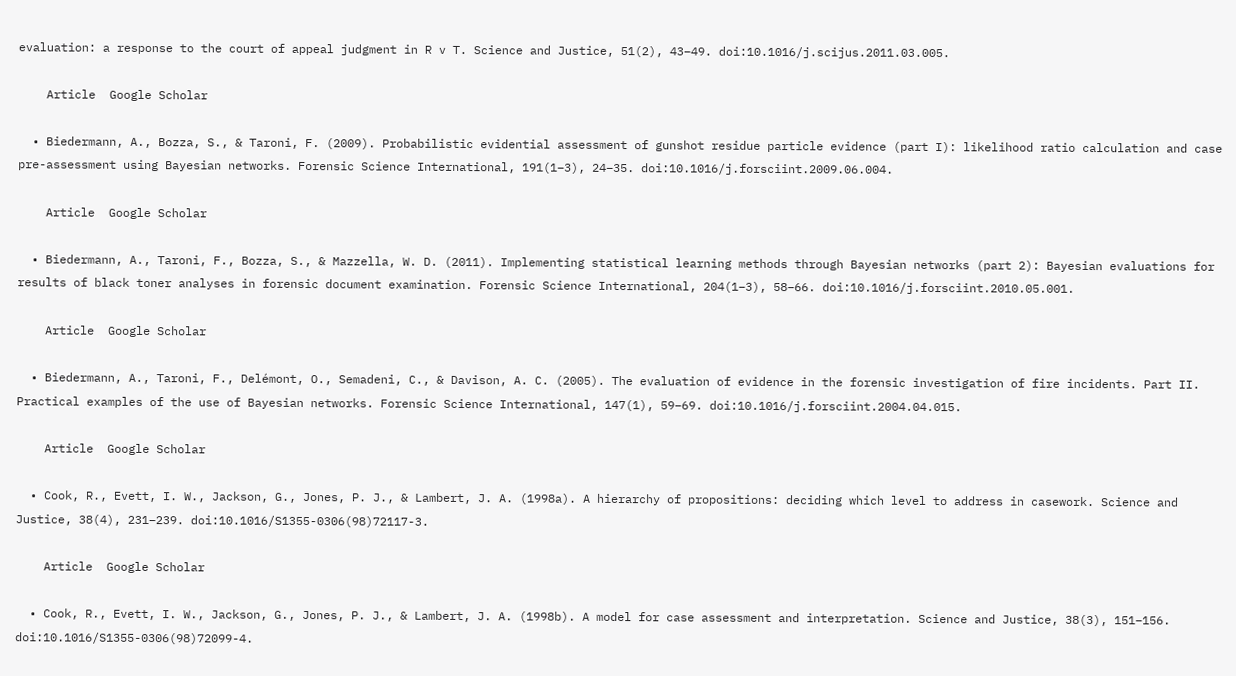evaluation: a response to the court of appeal judgment in R v T. Science and Justice, 51(2), 43–49. doi:10.1016/j.scijus.2011.03.005.

    Article  Google Scholar

  • Biedermann, A., Bozza, S., & Taroni, F. (2009). Probabilistic evidential assessment of gunshot residue particle evidence (part I): likelihood ratio calculation and case pre-assessment using Bayesian networks. Forensic Science International, 191(1–3), 24–35. doi:10.1016/j.forsciint.2009.06.004.

    Article  Google Scholar

  • Biedermann, A., Taroni, F., Bozza, S., & Mazzella, W. D. (2011). Implementing statistical learning methods through Bayesian networks (part 2): Bayesian evaluations for results of black toner analyses in forensic document examination. Forensic Science International, 204(1–3), 58–66. doi:10.1016/j.forsciint.2010.05.001.

    Article  Google Scholar

  • Biedermann, A., Taroni, F., Delémont, O., Semadeni, C., & Davison, A. C. (2005). The evaluation of evidence in the forensic investigation of fire incidents. Part II. Practical examples of the use of Bayesian networks. Forensic Science International, 147(1), 59–69. doi:10.1016/j.forsciint.2004.04.015.

    Article  Google Scholar

  • Cook, R., Evett, I. W., Jackson, G., Jones, P. J., & Lambert, J. A. (1998a). A hierarchy of propositions: deciding which level to address in casework. Science and Justice, 38(4), 231–239. doi:10.1016/S1355-0306(98)72117-3.

    Article  Google Scholar

  • Cook, R., Evett, I. W., Jackson, G., Jones, P. J., & Lambert, J. A. (1998b). A model for case assessment and interpretation. Science and Justice, 38(3), 151–156. doi:10.1016/S1355-0306(98)72099-4.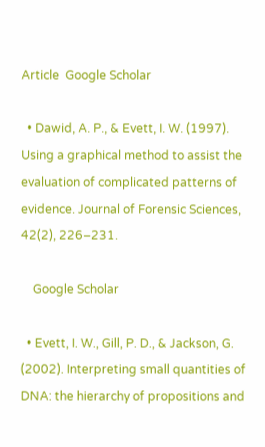Article  Google Scholar

  • Dawid, A. P., & Evett, I. W. (1997). Using a graphical method to assist the evaluation of complicated patterns of evidence. Journal of Forensic Sciences, 42(2), 226–231.

    Google Scholar

  • Evett, I. W., Gill, P. D., & Jackson, G. (2002). Interpreting small quantities of DNA: the hierarchy of propositions and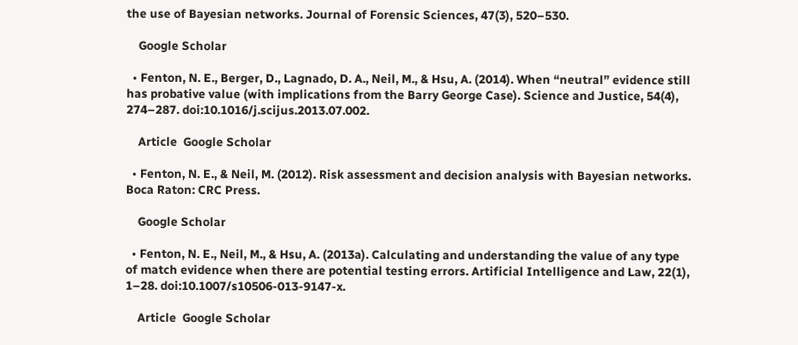the use of Bayesian networks. Journal of Forensic Sciences, 47(3), 520–530.

    Google Scholar

  • Fenton, N. E., Berger, D., Lagnado, D. A., Neil, M., & Hsu, A. (2014). When “neutral” evidence still has probative value (with implications from the Barry George Case). Science and Justice, 54(4), 274–287. doi:10.1016/j.scijus.2013.07.002.

    Article  Google Scholar

  • Fenton, N. E., & Neil, M. (2012). Risk assessment and decision analysis with Bayesian networks. Boca Raton: CRC Press.

    Google Scholar

  • Fenton, N. E., Neil, M., & Hsu, A. (2013a). Calculating and understanding the value of any type of match evidence when there are potential testing errors. Artificial Intelligence and Law, 22(1), 1–28. doi:10.1007/s10506-013-9147-x.

    Article  Google Scholar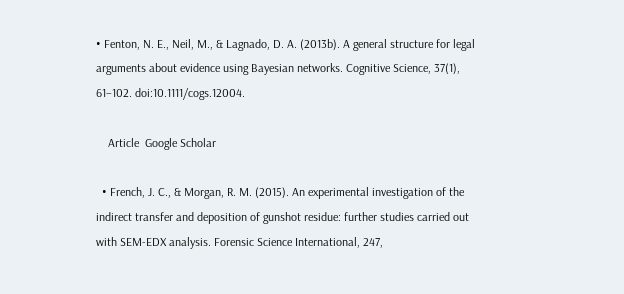• Fenton, N. E., Neil, M., & Lagnado, D. A. (2013b). A general structure for legal arguments about evidence using Bayesian networks. Cognitive Science, 37(1), 61–102. doi:10.1111/cogs.12004.

    Article  Google Scholar

  • French, J. C., & Morgan, R. M. (2015). An experimental investigation of the indirect transfer and deposition of gunshot residue: further studies carried out with SEM-EDX analysis. Forensic Science International, 247,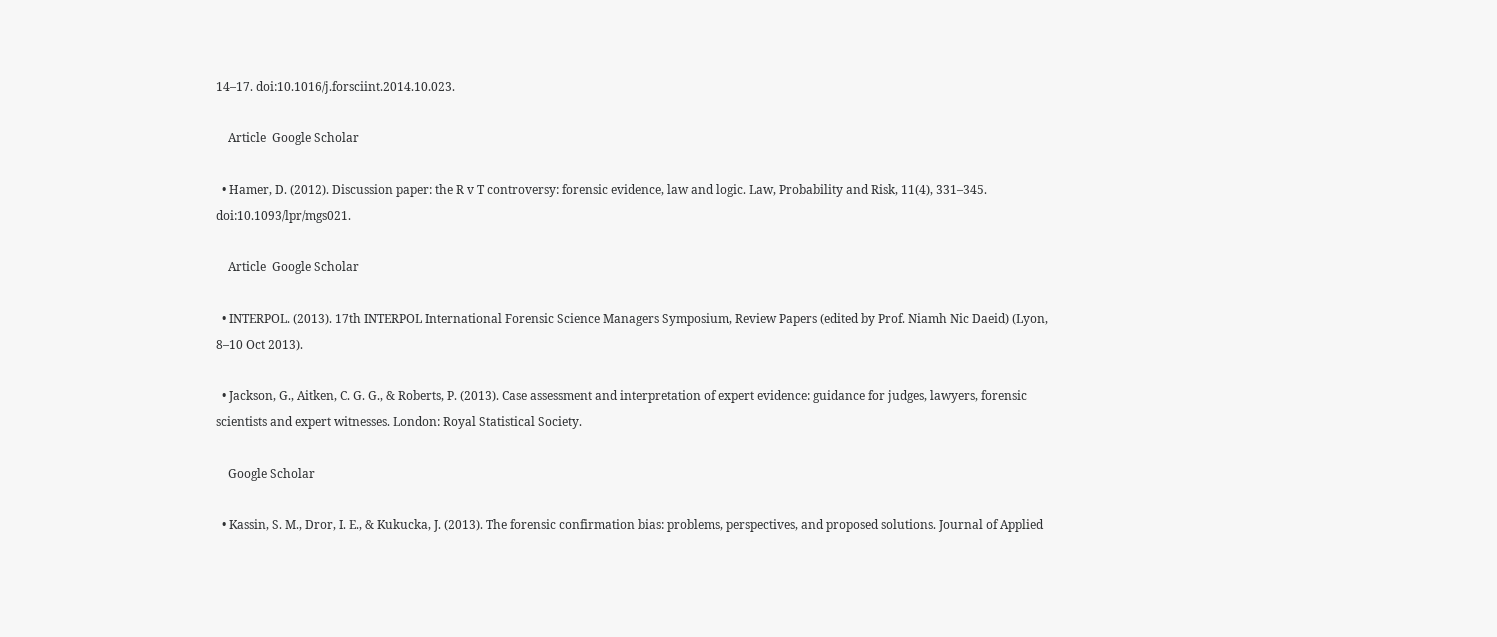14–17. doi:10.1016/j.forsciint.2014.10.023.

    Article  Google Scholar

  • Hamer, D. (2012). Discussion paper: the R v T controversy: forensic evidence, law and logic. Law, Probability and Risk, 11(4), 331–345. doi:10.1093/lpr/mgs021.

    Article  Google Scholar

  • INTERPOL. (2013). 17th INTERPOL International Forensic Science Managers Symposium, Review Papers (edited by Prof. Niamh Nic Daeid) (Lyon, 8–10 Oct 2013).

  • Jackson, G., Aitken, C. G. G., & Roberts, P. (2013). Case assessment and interpretation of expert evidence: guidance for judges, lawyers, forensic scientists and expert witnesses. London: Royal Statistical Society.

    Google Scholar

  • Kassin, S. M., Dror, I. E., & Kukucka, J. (2013). The forensic confirmation bias: problems, perspectives, and proposed solutions. Journal of Applied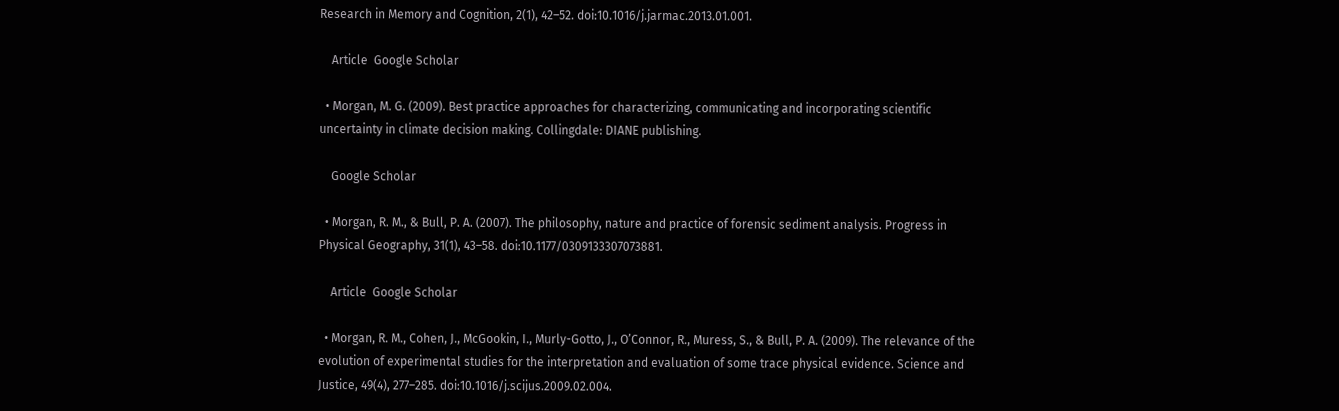Research in Memory and Cognition, 2(1), 42–52. doi:10.1016/j.jarmac.2013.01.001.

    Article  Google Scholar

  • Morgan, M. G. (2009). Best practice approaches for characterizing, communicating and incorporating scientific uncertainty in climate decision making. Collingdale: DIANE publishing.

    Google Scholar

  • Morgan, R. M., & Bull, P. A. (2007). The philosophy, nature and practice of forensic sediment analysis. Progress in Physical Geography, 31(1), 43–58. doi:10.1177/0309133307073881.

    Article  Google Scholar

  • Morgan, R. M., Cohen, J., McGookin, I., Murly-Gotto, J., O’Connor, R., Muress, S., & Bull, P. A. (2009). The relevance of the evolution of experimental studies for the interpretation and evaluation of some trace physical evidence. Science and Justice, 49(4), 277–285. doi:10.1016/j.scijus.2009.02.004.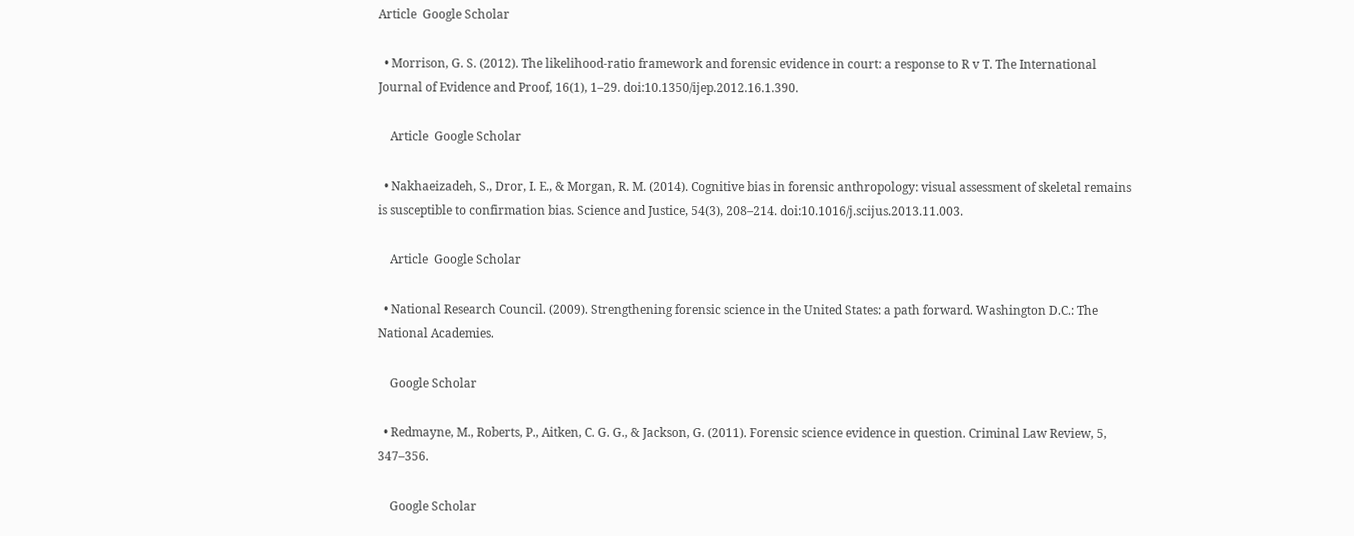Article  Google Scholar

  • Morrison, G. S. (2012). The likelihood-ratio framework and forensic evidence in court: a response to R v T. The International Journal of Evidence and Proof, 16(1), 1–29. doi:10.1350/ijep.2012.16.1.390.

    Article  Google Scholar

  • Nakhaeizadeh, S., Dror, I. E., & Morgan, R. M. (2014). Cognitive bias in forensic anthropology: visual assessment of skeletal remains is susceptible to confirmation bias. Science and Justice, 54(3), 208–214. doi:10.1016/j.scijus.2013.11.003.

    Article  Google Scholar

  • National Research Council. (2009). Strengthening forensic science in the United States: a path forward. Washington D.C.: The National Academies.

    Google Scholar

  • Redmayne, M., Roberts, P., Aitken, C. G. G., & Jackson, G. (2011). Forensic science evidence in question. Criminal Law Review, 5, 347–356.

    Google Scholar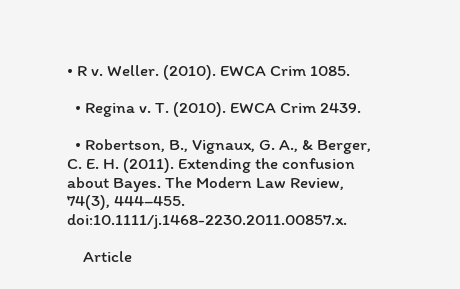• R v. Weller. (2010). EWCA Crim 1085.

  • Regina v. T. (2010). EWCA Crim 2439.

  • Robertson, B., Vignaux, G. A., & Berger, C. E. H. (2011). Extending the confusion about Bayes. The Modern Law Review, 74(3), 444–455. doi:10.1111/j.1468-2230.2011.00857.x.

    Article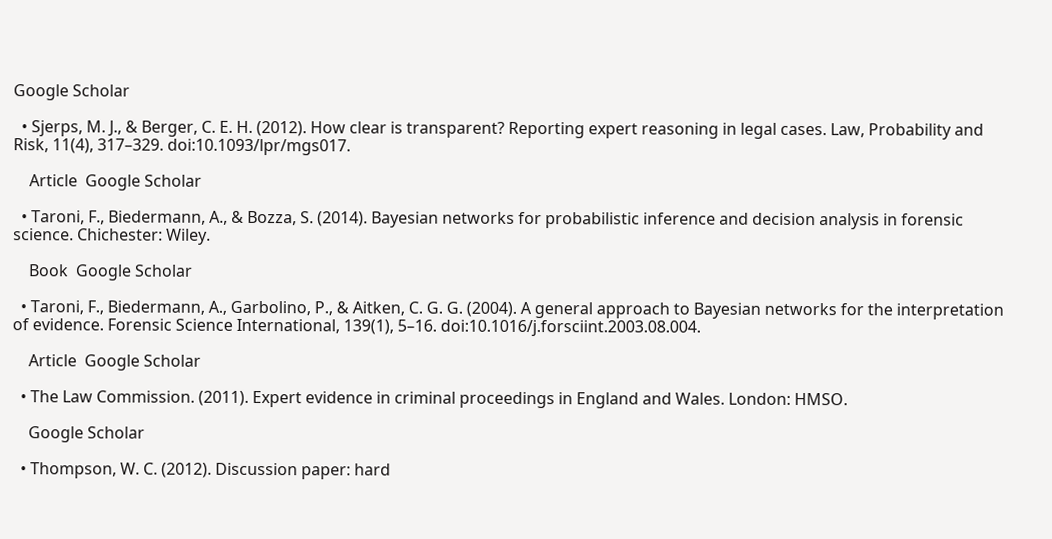Google Scholar

  • Sjerps, M. J., & Berger, C. E. H. (2012). How clear is transparent? Reporting expert reasoning in legal cases. Law, Probability and Risk, 11(4), 317–329. doi:10.1093/lpr/mgs017.

    Article  Google Scholar

  • Taroni, F., Biedermann, A., & Bozza, S. (2014). Bayesian networks for probabilistic inference and decision analysis in forensic science. Chichester: Wiley.

    Book  Google Scholar

  • Taroni, F., Biedermann, A., Garbolino, P., & Aitken, C. G. G. (2004). A general approach to Bayesian networks for the interpretation of evidence. Forensic Science International, 139(1), 5–16. doi:10.1016/j.forsciint.2003.08.004.

    Article  Google Scholar

  • The Law Commission. (2011). Expert evidence in criminal proceedings in England and Wales. London: HMSO.

    Google Scholar

  • Thompson, W. C. (2012). Discussion paper: hard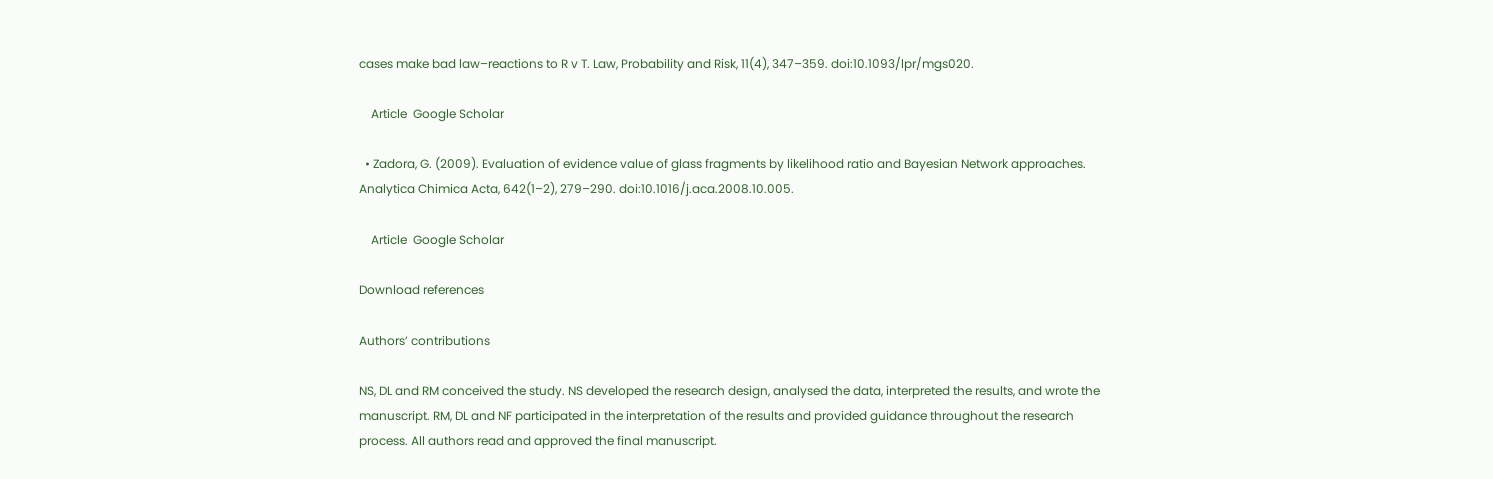cases make bad law–reactions to R v T. Law, Probability and Risk, 11(4), 347–359. doi:10.1093/lpr/mgs020.

    Article  Google Scholar

  • Zadora, G. (2009). Evaluation of evidence value of glass fragments by likelihood ratio and Bayesian Network approaches. Analytica Chimica Acta, 642(1–2), 279–290. doi:10.1016/j.aca.2008.10.005.

    Article  Google Scholar

Download references

Authors’ contributions

NS, DL and RM conceived the study. NS developed the research design, analysed the data, interpreted the results, and wrote the manuscript. RM, DL and NF participated in the interpretation of the results and provided guidance throughout the research process. All authors read and approved the final manuscript.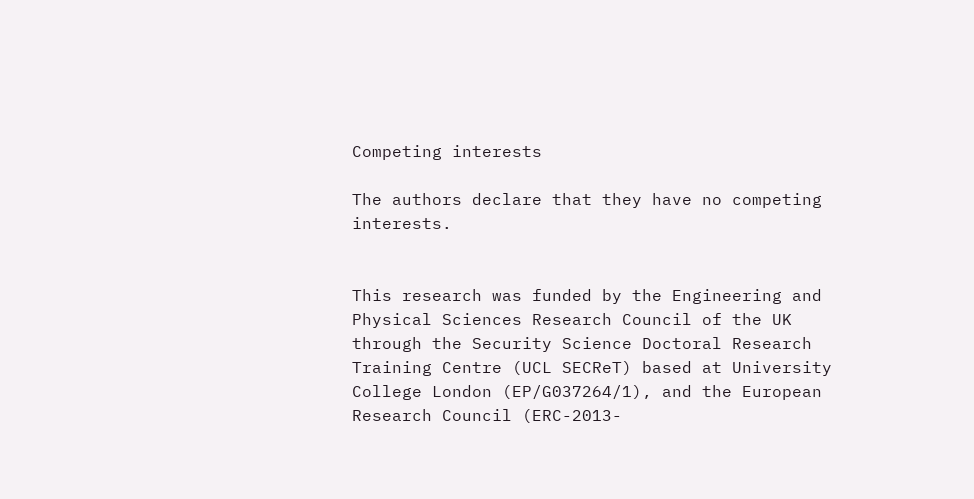Competing interests

The authors declare that they have no competing interests.


This research was funded by the Engineering and Physical Sciences Research Council of the UK through the Security Science Doctoral Research Training Centre (UCL SECReT) based at University College London (EP/G037264/1), and the European Research Council (ERC-2013-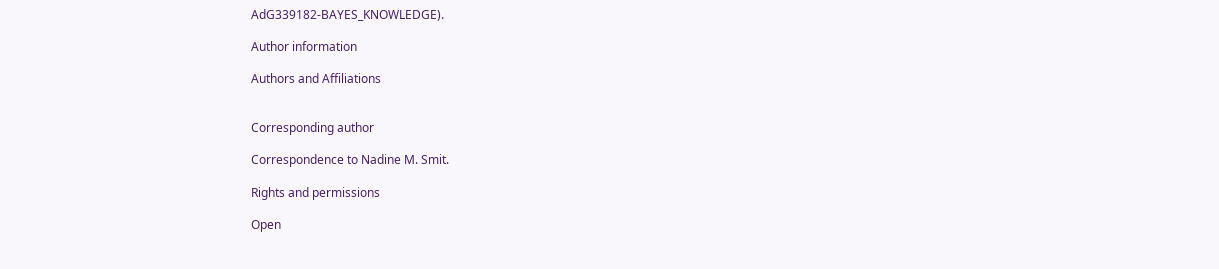AdG339182-BAYES_KNOWLEDGE).

Author information

Authors and Affiliations


Corresponding author

Correspondence to Nadine M. Smit.

Rights and permissions

Open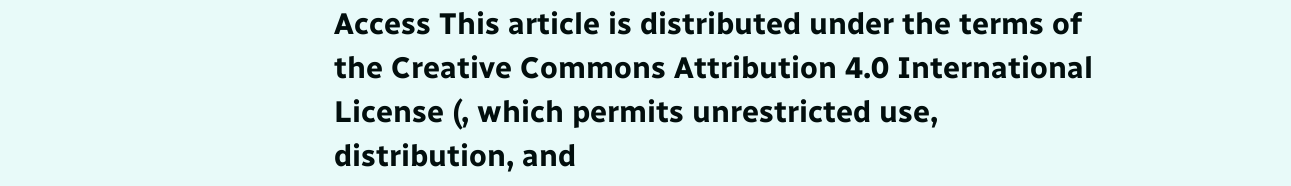Access This article is distributed under the terms of the Creative Commons Attribution 4.0 International License (, which permits unrestricted use, distribution, and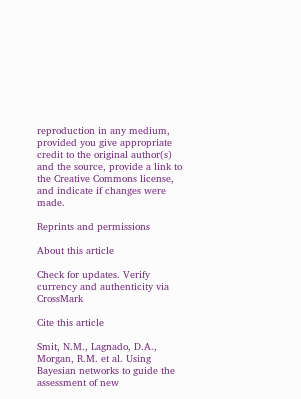reproduction in any medium, provided you give appropriate credit to the original author(s) and the source, provide a link to the Creative Commons license, and indicate if changes were made.

Reprints and permissions

About this article

Check for updates. Verify currency and authenticity via CrossMark

Cite this article

Smit, N.M., Lagnado, D.A., Morgan, R.M. et al. Using Bayesian networks to guide the assessment of new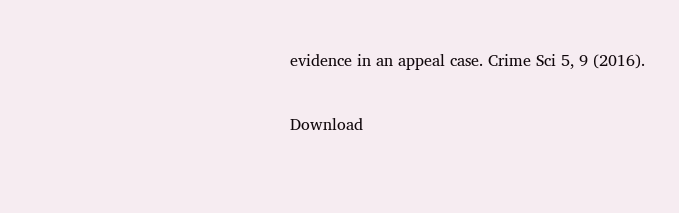evidence in an appeal case. Crime Sci 5, 9 (2016).

Download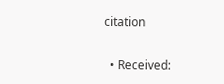citation

  • Received: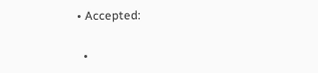• Accepted:

  •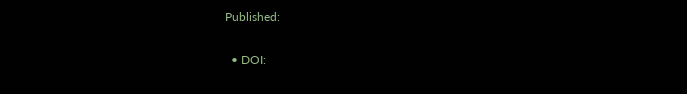Published:

  • DOI: